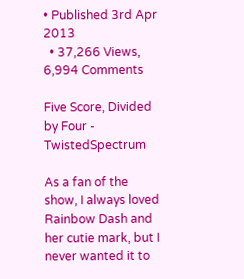• Published 3rd Apr 2013
  • 37,266 Views, 6,994 Comments

Five Score, Divided by Four - TwistedSpectrum

As a fan of the show, I always loved Rainbow Dash and her cutie mark, but I never wanted it to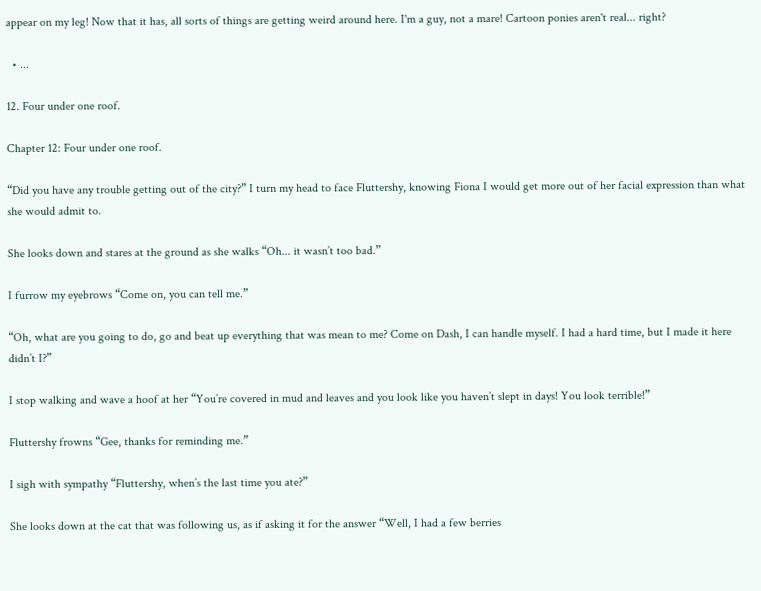appear on my leg! Now that it has, all sorts of things are getting weird around here. I'm a guy, not a mare! Cartoon ponies aren't real... right?

  • ...

12. Four under one roof.

Chapter 12: Four under one roof.

“Did you have any trouble getting out of the city?” I turn my head to face Fluttershy, knowing Fiona I would get more out of her facial expression than what she would admit to.

She looks down and stares at the ground as she walks “Oh... it wasn’t too bad.”

I furrow my eyebrows “Come on, you can tell me.”

“Oh, what are you going to do, go and beat up everything that was mean to me? Come on Dash, I can handle myself. I had a hard time, but I made it here didn’t I?”

I stop walking and wave a hoof at her “You’re covered in mud and leaves and you look like you haven’t slept in days! You look terrible!”

Fluttershy frowns “Gee, thanks for reminding me.”

I sigh with sympathy “Fluttershy, when’s the last time you ate?”

She looks down at the cat that was following us, as if asking it for the answer “Well, I had a few berries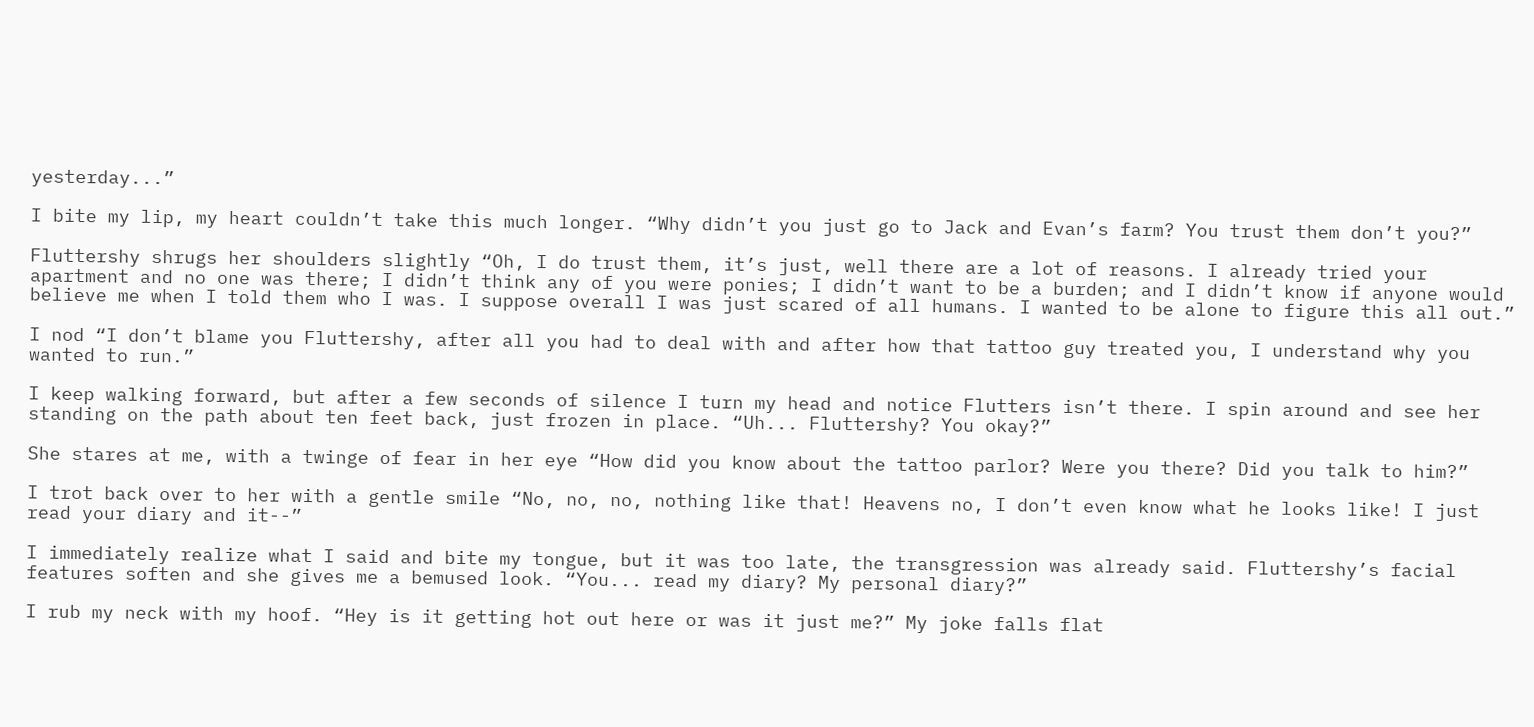yesterday...”

I bite my lip, my heart couldn’t take this much longer. “Why didn’t you just go to Jack and Evan’s farm? You trust them don’t you?”

Fluttershy shrugs her shoulders slightly “Oh, I do trust them, it’s just, well there are a lot of reasons. I already tried your apartment and no one was there; I didn’t think any of you were ponies; I didn’t want to be a burden; and I didn’t know if anyone would believe me when I told them who I was. I suppose overall I was just scared of all humans. I wanted to be alone to figure this all out.”

I nod “I don’t blame you Fluttershy, after all you had to deal with and after how that tattoo guy treated you, I understand why you wanted to run.”

I keep walking forward, but after a few seconds of silence I turn my head and notice Flutters isn’t there. I spin around and see her standing on the path about ten feet back, just frozen in place. “Uh... Fluttershy? You okay?”

She stares at me, with a twinge of fear in her eye “How did you know about the tattoo parlor? Were you there? Did you talk to him?”

I trot back over to her with a gentle smile “No, no, no, nothing like that! Heavens no, I don’t even know what he looks like! I just read your diary and it--”

I immediately realize what I said and bite my tongue, but it was too late, the transgression was already said. Fluttershy’s facial features soften and she gives me a bemused look. “You... read my diary? My personal diary?”

I rub my neck with my hoof. “Hey is it getting hot out here or was it just me?” My joke falls flat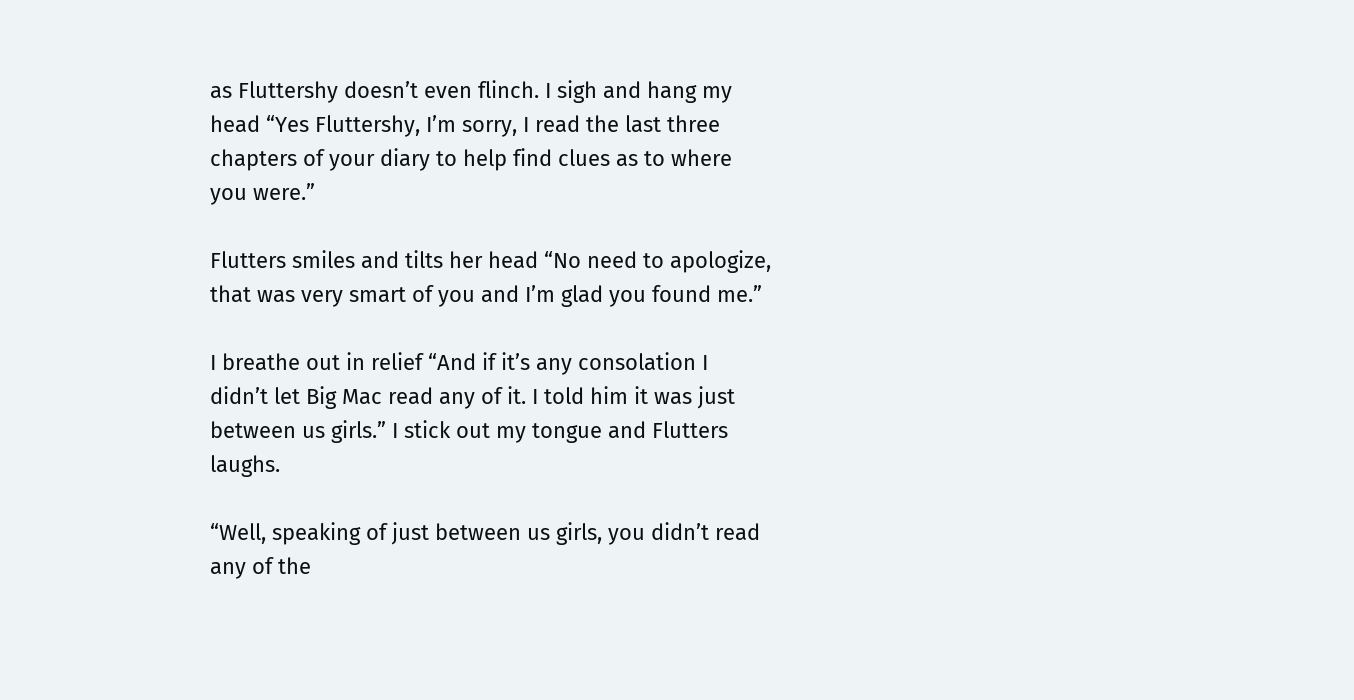as Fluttershy doesn’t even flinch. I sigh and hang my head “Yes Fluttershy, I’m sorry, I read the last three chapters of your diary to help find clues as to where you were.”

Flutters smiles and tilts her head “No need to apologize, that was very smart of you and I’m glad you found me.”

I breathe out in relief “And if it’s any consolation I didn’t let Big Mac read any of it. I told him it was just between us girls.” I stick out my tongue and Flutters laughs.

“Well, speaking of just between us girls, you didn’t read any of the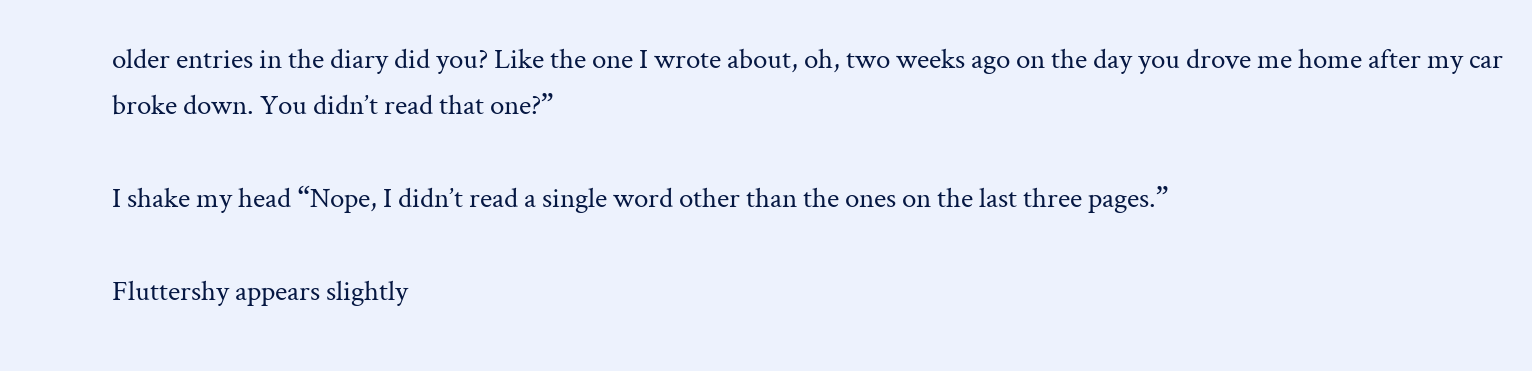older entries in the diary did you? Like the one I wrote about, oh, two weeks ago on the day you drove me home after my car broke down. You didn’t read that one?”

I shake my head “Nope, I didn’t read a single word other than the ones on the last three pages.”

Fluttershy appears slightly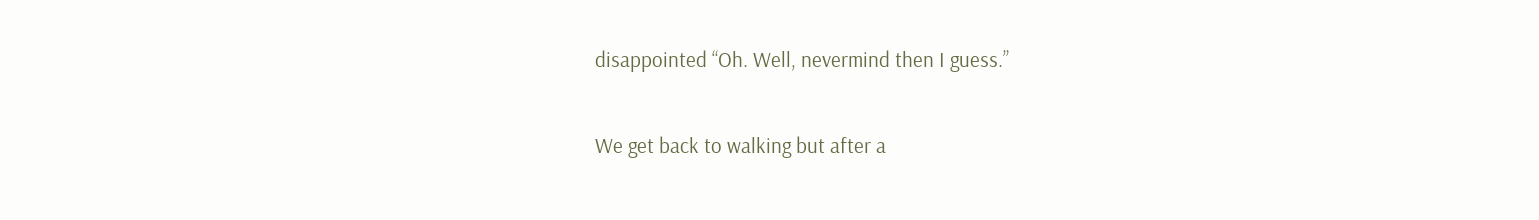disappointed “Oh. Well, nevermind then I guess.”

We get back to walking but after a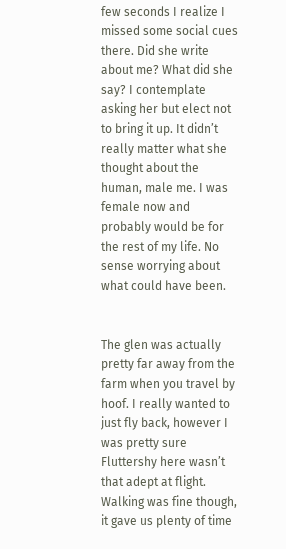few seconds I realize I missed some social cues there. Did she write about me? What did she say? I contemplate asking her but elect not to bring it up. It didn’t really matter what she thought about the human, male me. I was female now and probably would be for the rest of my life. No sense worrying about what could have been.


The glen was actually pretty far away from the farm when you travel by hoof. I really wanted to just fly back, however I was pretty sure Fluttershy here wasn’t that adept at flight. Walking was fine though, it gave us plenty of time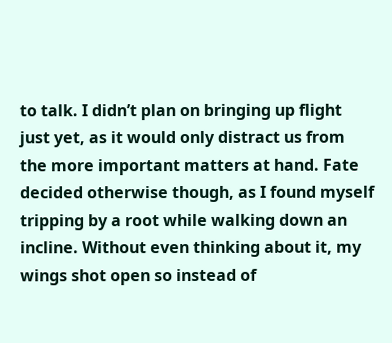to talk. I didn’t plan on bringing up flight just yet, as it would only distract us from the more important matters at hand. Fate decided otherwise though, as I found myself tripping by a root while walking down an incline. Without even thinking about it, my wings shot open so instead of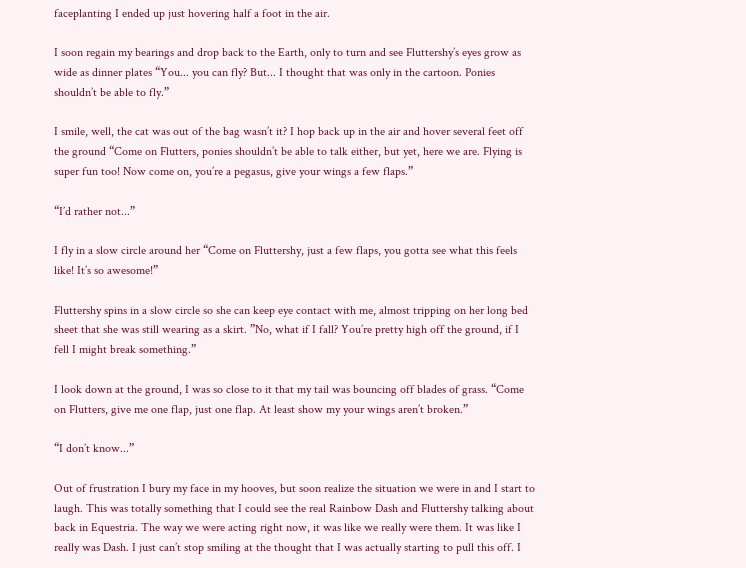faceplanting I ended up just hovering half a foot in the air.

I soon regain my bearings and drop back to the Earth, only to turn and see Fluttershy’s eyes grow as wide as dinner plates “You... you can fly? But... I thought that was only in the cartoon. Ponies shouldn’t be able to fly.”

I smile, well, the cat was out of the bag wasn’t it? I hop back up in the air and hover several feet off the ground “Come on Flutters, ponies shouldn’t be able to talk either, but yet, here we are. Flying is super fun too! Now come on, you’re a pegasus, give your wings a few flaps.”

“I’d rather not...”

I fly in a slow circle around her “Come on Fluttershy, just a few flaps, you gotta see what this feels like! It’s so awesome!”

Fluttershy spins in a slow circle so she can keep eye contact with me, almost tripping on her long bed sheet that she was still wearing as a skirt. ”No, what if I fall? You’re pretty high off the ground, if I fell I might break something.”

I look down at the ground, I was so close to it that my tail was bouncing off blades of grass. “Come on Flutters, give me one flap, just one flap. At least show my your wings aren’t broken.”

“I don’t know...”

Out of frustration I bury my face in my hooves, but soon realize the situation we were in and I start to laugh. This was totally something that I could see the real Rainbow Dash and Fluttershy talking about back in Equestria. The way we were acting right now, it was like we really were them. It was like I really was Dash. I just can’t stop smiling at the thought that I was actually starting to pull this off. I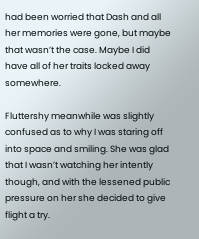had been worried that Dash and all her memories were gone, but maybe that wasn’t the case. Maybe I did have all of her traits locked away somewhere.

Fluttershy meanwhile was slightly confused as to why I was staring off into space and smiling. She was glad that I wasn’t watching her intently though, and with the lessened public pressure on her she decided to give flight a try.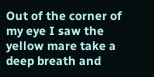Out of the corner of my eye I saw the yellow mare take a deep breath and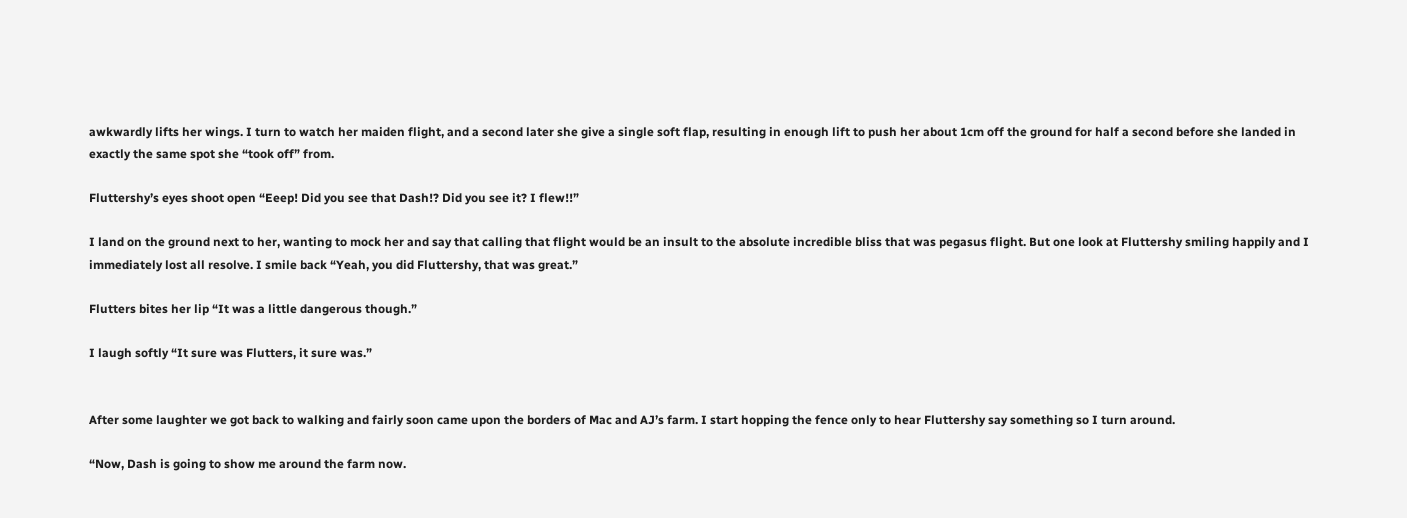awkwardly lifts her wings. I turn to watch her maiden flight, and a second later she give a single soft flap, resulting in enough lift to push her about 1cm off the ground for half a second before she landed in exactly the same spot she “took off” from.

Fluttershy’s eyes shoot open “Eeep! Did you see that Dash!? Did you see it? I flew!!”

I land on the ground next to her, wanting to mock her and say that calling that flight would be an insult to the absolute incredible bliss that was pegasus flight. But one look at Fluttershy smiling happily and I immediately lost all resolve. I smile back “Yeah, you did Fluttershy, that was great.”

Flutters bites her lip “It was a little dangerous though.”

I laugh softly “It sure was Flutters, it sure was.”


After some laughter we got back to walking and fairly soon came upon the borders of Mac and AJ’s farm. I start hopping the fence only to hear Fluttershy say something so I turn around.

“Now, Dash is going to show me around the farm now.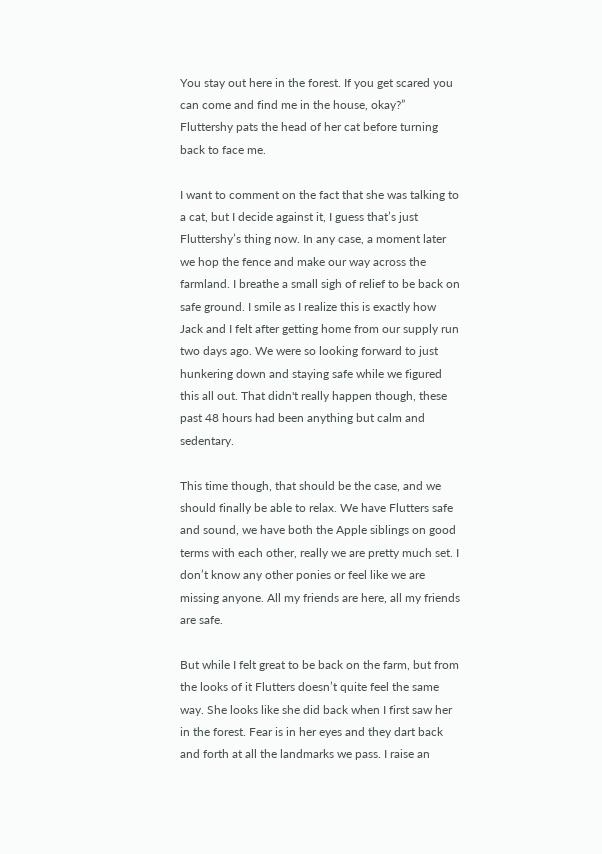You stay out here in the forest. If you get scared you can come and find me in the house, okay?” Fluttershy pats the head of her cat before turning back to face me.

I want to comment on the fact that she was talking to a cat, but I decide against it, I guess that’s just Fluttershy’s thing now. In any case, a moment later we hop the fence and make our way across the farmland. I breathe a small sigh of relief to be back on safe ground. I smile as I realize this is exactly how Jack and I felt after getting home from our supply run two days ago. We were so looking forward to just hunkering down and staying safe while we figured this all out. That didn't really happen though, these past 48 hours had been anything but calm and sedentary.

This time though, that should be the case, and we should finally be able to relax. We have Flutters safe and sound, we have both the Apple siblings on good terms with each other, really we are pretty much set. I don’t know any other ponies or feel like we are missing anyone. All my friends are here, all my friends are safe.

But while I felt great to be back on the farm, but from the looks of it Flutters doesn’t quite feel the same way. She looks like she did back when I first saw her in the forest. Fear is in her eyes and they dart back and forth at all the landmarks we pass. I raise an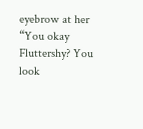eyebrow at her “You okay Fluttershy? You look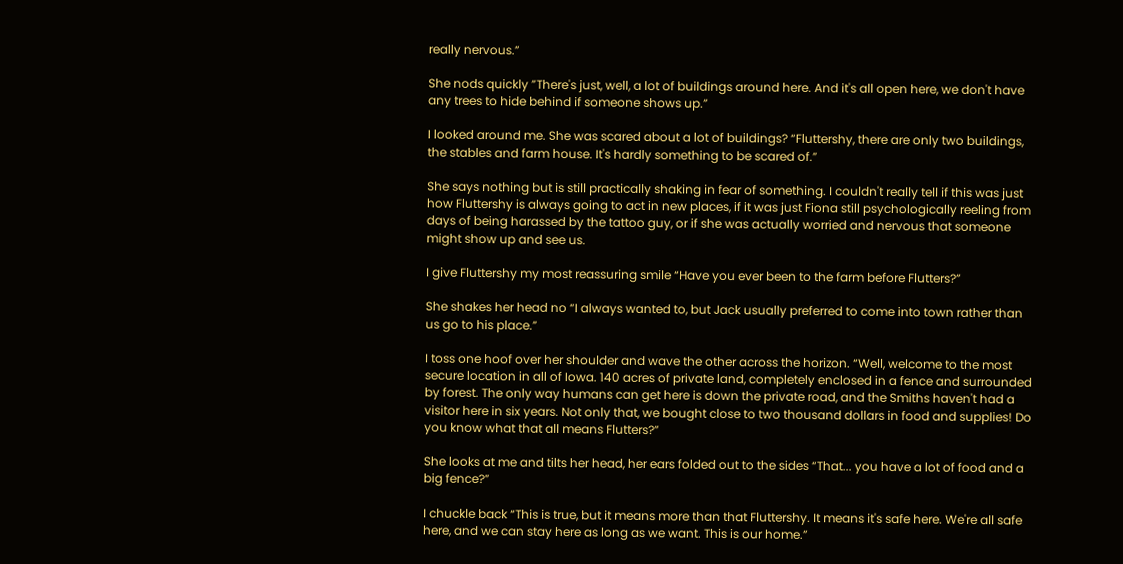really nervous.”

She nods quickly ”There's just, well, a lot of buildings around here. And it's all open here, we don't have any trees to hide behind if someone shows up.”

I looked around me. She was scared about a lot of buildings? “Fluttershy, there are only two buildings, the stables and farm house. It's hardly something to be scared of.”

She says nothing but is still practically shaking in fear of something. I couldn't really tell if this was just how Fluttershy is always going to act in new places, if it was just Fiona still psychologically reeling from days of being harassed by the tattoo guy, or if she was actually worried and nervous that someone might show up and see us.

I give Fluttershy my most reassuring smile “Have you ever been to the farm before Flutters?”

She shakes her head no “I always wanted to, but Jack usually preferred to come into town rather than us go to his place.”

I toss one hoof over her shoulder and wave the other across the horizon. “Well, welcome to the most secure location in all of Iowa. 140 acres of private land, completely enclosed in a fence and surrounded by forest. The only way humans can get here is down the private road, and the Smiths haven't had a visitor here in six years. Not only that, we bought close to two thousand dollars in food and supplies! Do you know what that all means Flutters?”

She looks at me and tilts her head, her ears folded out to the sides “That... you have a lot of food and a big fence?”

I chuckle back “This is true, but it means more than that Fluttershy. It means it's safe here. We're all safe here, and we can stay here as long as we want. This is our home.”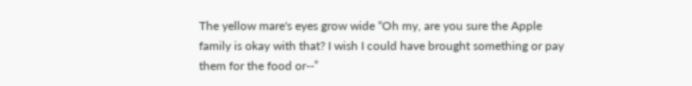The yellow mare's eyes grow wide “Oh my, are you sure the Apple family is okay with that? I wish I could have brought something or pay them for the food or--”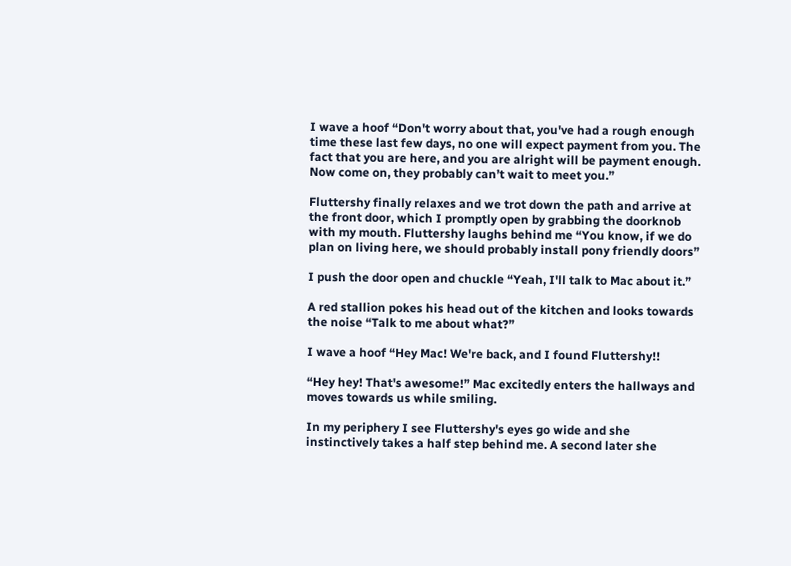I wave a hoof “Don't worry about that, you've had a rough enough time these last few days, no one will expect payment from you. The fact that you are here, and you are alright will be payment enough. Now come on, they probably can’t wait to meet you.”

Fluttershy finally relaxes and we trot down the path and arrive at the front door, which I promptly open by grabbing the doorknob with my mouth. Fluttershy laughs behind me “You know, if we do plan on living here, we should probably install pony friendly doors”

I push the door open and chuckle “Yeah, I'll talk to Mac about it.”

A red stallion pokes his head out of the kitchen and looks towards the noise “Talk to me about what?”

I wave a hoof “Hey Mac! We're back, and I found Fluttershy!!

“Hey hey! That's awesome!” Mac excitedly enters the hallways and moves towards us while smiling.

In my periphery I see Fluttershy's eyes go wide and she instinctively takes a half step behind me. A second later she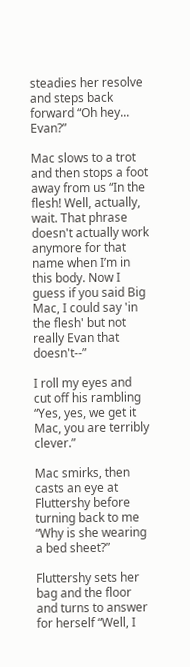steadies her resolve and steps back forward “Oh hey... Evan?”

Mac slows to a trot and then stops a foot away from us “In the flesh! Well, actually, wait. That phrase doesn't actually work anymore for that name when I’m in this body. Now I guess if you said Big Mac, I could say 'in the flesh' but not really Evan that doesn't--”

I roll my eyes and cut off his rambling “Yes, yes, we get it Mac, you are terribly clever.”

Mac smirks, then casts an eye at Fluttershy before turning back to me “Why is she wearing a bed sheet?”

Fluttershy sets her bag and the floor and turns to answer for herself “Well, I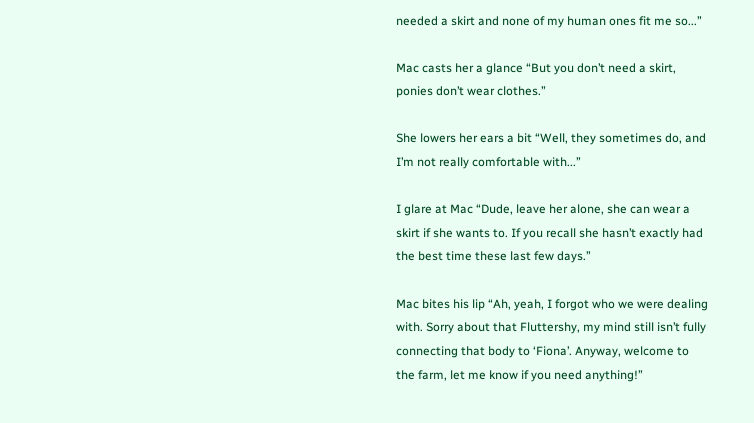needed a skirt and none of my human ones fit me so...”

Mac casts her a glance “But you don’t need a skirt, ponies don’t wear clothes.”

She lowers her ears a bit “Well, they sometimes do, and I’m not really comfortable with...”

I glare at Mac “Dude, leave her alone, she can wear a skirt if she wants to. If you recall she hasn’t exactly had the best time these last few days.”

Mac bites his lip “Ah, yeah, I forgot who we were dealing with. Sorry about that Fluttershy, my mind still isn’t fully connecting that body to ‘Fiona’. Anyway, welcome to the farm, let me know if you need anything!”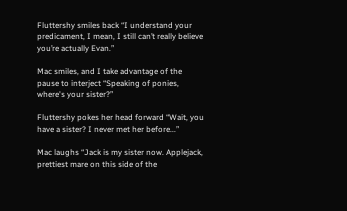Fluttershy smiles back “I understand your predicament, I mean, I still can’t really believe you’re actually Evan.”

Mac smiles, and I take advantage of the pause to interject “Speaking of ponies, where's your sister?”

Fluttershy pokes her head forward “Wait, you have a sister? I never met her before...”

Mac laughs “Jack is my sister now. Applejack, prettiest mare on this side of the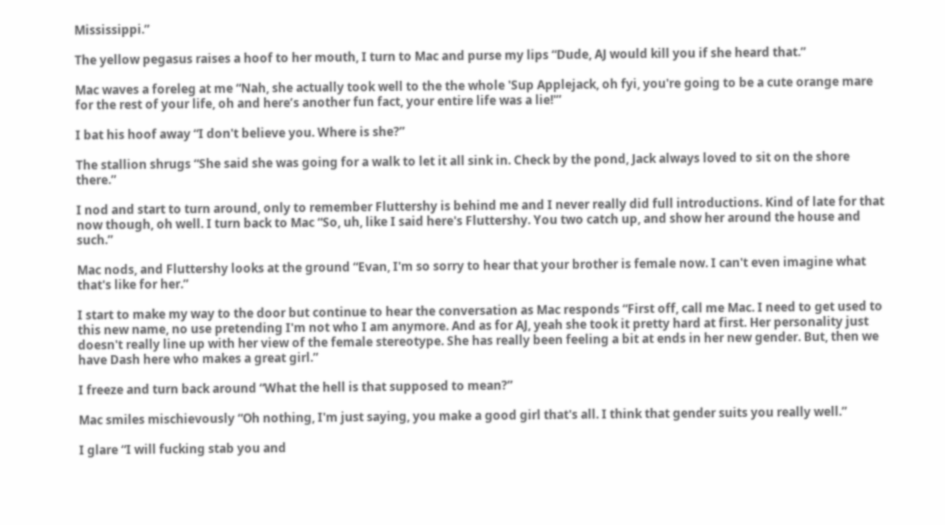Mississippi.”

The yellow pegasus raises a hoof to her mouth, I turn to Mac and purse my lips “Dude, AJ would kill you if she heard that.”

Mac waves a foreleg at me “Nah, she actually took well to the the whole 'Sup Applejack, oh fyi, you're going to be a cute orange mare for the rest of your life, oh and here’s another fun fact, your entire life was a lie!'”

I bat his hoof away “I don't believe you. Where is she?”

The stallion shrugs “She said she was going for a walk to let it all sink in. Check by the pond, Jack always loved to sit on the shore there.”

I nod and start to turn around, only to remember Fluttershy is behind me and I never really did full introductions. Kind of late for that now though, oh well. I turn back to Mac “So, uh, like I said here's Fluttershy. You two catch up, and show her around the house and such.”

Mac nods, and Fluttershy looks at the ground “Evan, I'm so sorry to hear that your brother is female now. I can't even imagine what that's like for her.”

I start to make my way to the door but continue to hear the conversation as Mac responds “First off, call me Mac. I need to get used to this new name, no use pretending I'm not who I am anymore. And as for AJ, yeah she took it pretty hard at first. Her personality just doesn't really line up with her view of the female stereotype. She has really been feeling a bit at ends in her new gender. But, then we have Dash here who makes a great girl.”

I freeze and turn back around “What the hell is that supposed to mean?”

Mac smiles mischievously “Oh nothing, I'm just saying, you make a good girl that's all. I think that gender suits you really well.”

I glare “I will fucking stab you and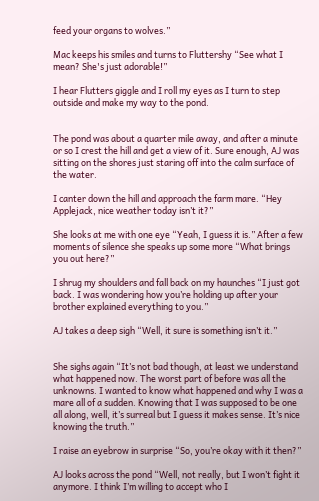feed your organs to wolves.”

Mac keeps his smiles and turns to Fluttershy “See what I mean? She's just adorable!”

I hear Flutters giggle and I roll my eyes as I turn to step outside and make my way to the pond.


The pond was about a quarter mile away, and after a minute or so I crest the hill and get a view of it. Sure enough, AJ was sitting on the shores just staring off into the calm surface of the water.

I canter down the hill and approach the farm mare. “Hey Applejack, nice weather today isn’t it?”

She looks at me with one eye “Yeah, I guess it is.” After a few moments of silence she speaks up some more “What brings you out here?”

I shrug my shoulders and fall back on my haunches “I just got back. I was wondering how you’re holding up after your brother explained everything to you.”

AJ takes a deep sigh “Well, it sure is something isn’t it.”


She sighs again “It’s not bad though, at least we understand what happened now. The worst part of before was all the unknowns. I wanted to know what happened and why I was a mare all of a sudden. Knowing that I was supposed to be one all along, well, it’s surreal but I guess it makes sense. It’s nice knowing the truth.”

I raise an eyebrow in surprise “So, you’re okay with it then?”

AJ looks across the pond “Well, not really, but I won’t fight it anymore. I think I’m willing to accept who I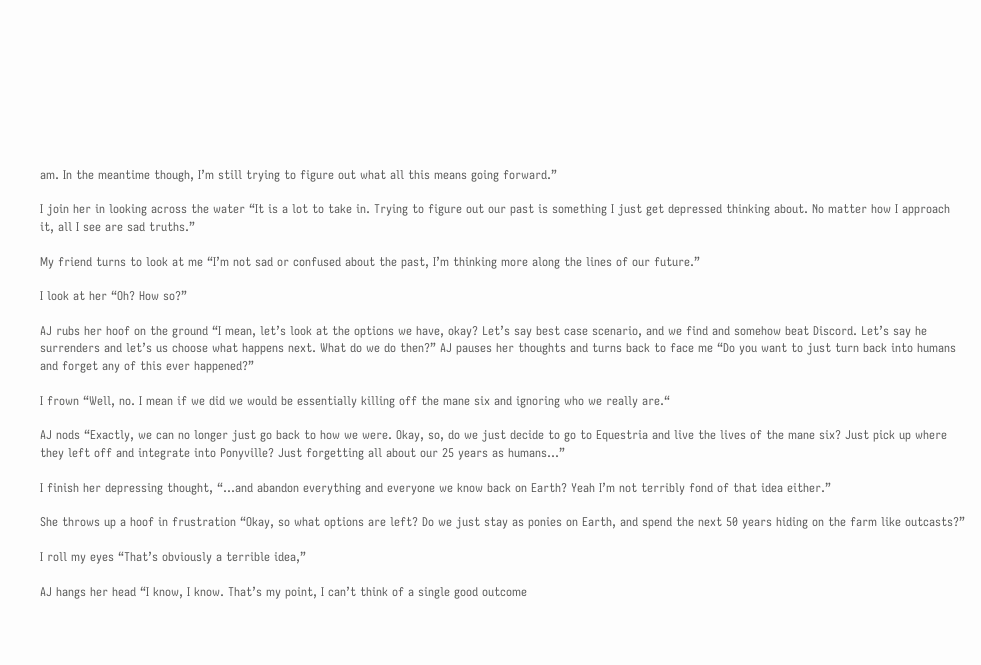am. In the meantime though, I’m still trying to figure out what all this means going forward.”

I join her in looking across the water “It is a lot to take in. Trying to figure out our past is something I just get depressed thinking about. No matter how I approach it, all I see are sad truths.”

My friend turns to look at me “I’m not sad or confused about the past, I’m thinking more along the lines of our future.”

I look at her “Oh? How so?”

AJ rubs her hoof on the ground “I mean, let’s look at the options we have, okay? Let’s say best case scenario, and we find and somehow beat Discord. Let’s say he surrenders and let’s us choose what happens next. What do we do then?” AJ pauses her thoughts and turns back to face me “Do you want to just turn back into humans and forget any of this ever happened?”

I frown “Well, no. I mean if we did we would be essentially killing off the mane six and ignoring who we really are.“

AJ nods “Exactly, we can no longer just go back to how we were. Okay, so, do we just decide to go to Equestria and live the lives of the mane six? Just pick up where they left off and integrate into Ponyville? Just forgetting all about our 25 years as humans...”

I finish her depressing thought, “...and abandon everything and everyone we know back on Earth? Yeah I’m not terribly fond of that idea either.”

She throws up a hoof in frustration “Okay, so what options are left? Do we just stay as ponies on Earth, and spend the next 50 years hiding on the farm like outcasts?”

I roll my eyes “That’s obviously a terrible idea,”

AJ hangs her head “I know, I know. That’s my point, I can’t think of a single good outcome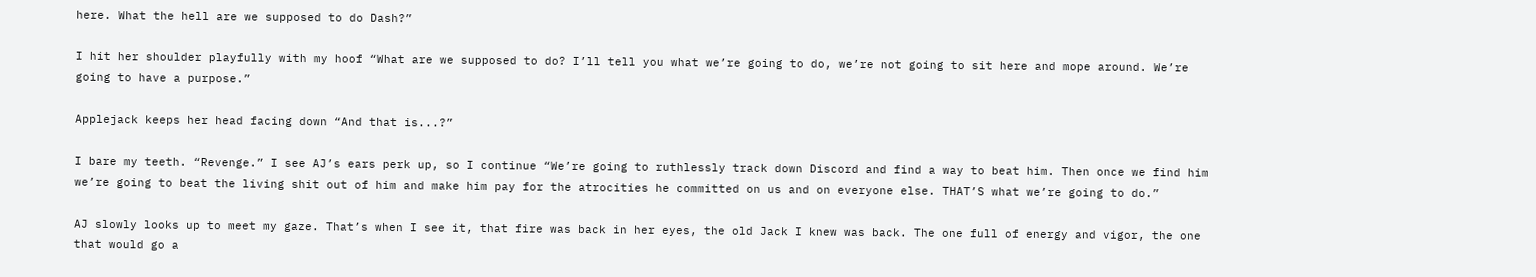here. What the hell are we supposed to do Dash?”

I hit her shoulder playfully with my hoof “What are we supposed to do? I’ll tell you what we’re going to do, we’re not going to sit here and mope around. We’re going to have a purpose.”

Applejack keeps her head facing down “And that is...?”

I bare my teeth. “Revenge.” I see AJ’s ears perk up, so I continue “We’re going to ruthlessly track down Discord and find a way to beat him. Then once we find him we’re going to beat the living shit out of him and make him pay for the atrocities he committed on us and on everyone else. THAT’S what we’re going to do.”

AJ slowly looks up to meet my gaze. That’s when I see it, that fire was back in her eyes, the old Jack I knew was back. The one full of energy and vigor, the one that would go a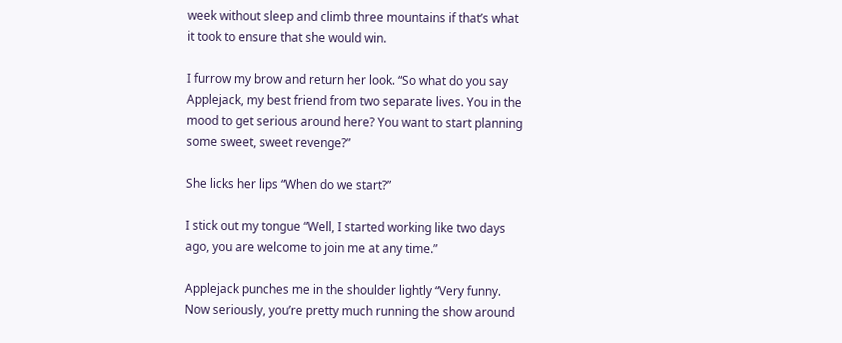week without sleep and climb three mountains if that’s what it took to ensure that she would win.

I furrow my brow and return her look. “So what do you say Applejack, my best friend from two separate lives. You in the mood to get serious around here? You want to start planning some sweet, sweet revenge?”

She licks her lips “When do we start?”

I stick out my tongue “Well, I started working like two days ago, you are welcome to join me at any time.”

Applejack punches me in the shoulder lightly “Very funny. Now seriously, you’re pretty much running the show around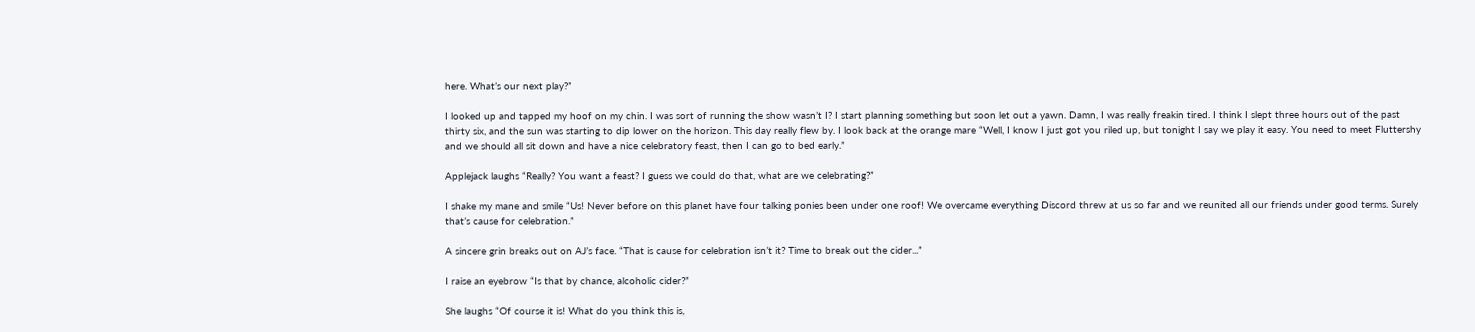here. What’s our next play?”

I looked up and tapped my hoof on my chin. I was sort of running the show wasn’t I? I start planning something but soon let out a yawn. Damn, I was really freakin tired. I think I slept three hours out of the past thirty six, and the sun was starting to dip lower on the horizon. This day really flew by. I look back at the orange mare “Well, I know I just got you riled up, but tonight I say we play it easy. You need to meet Fluttershy and we should all sit down and have a nice celebratory feast, then I can go to bed early.”

Applejack laughs “Really? You want a feast? I guess we could do that, what are we celebrating?”

I shake my mane and smile “Us! Never before on this planet have four talking ponies been under one roof! We overcame everything Discord threw at us so far and we reunited all our friends under good terms. Surely that’s cause for celebration.”

A sincere grin breaks out on AJ’s face. “That is cause for celebration isn’t it? Time to break out the cider...”

I raise an eyebrow “Is that by chance, alcoholic cider?”

She laughs “Of course it is! What do you think this is,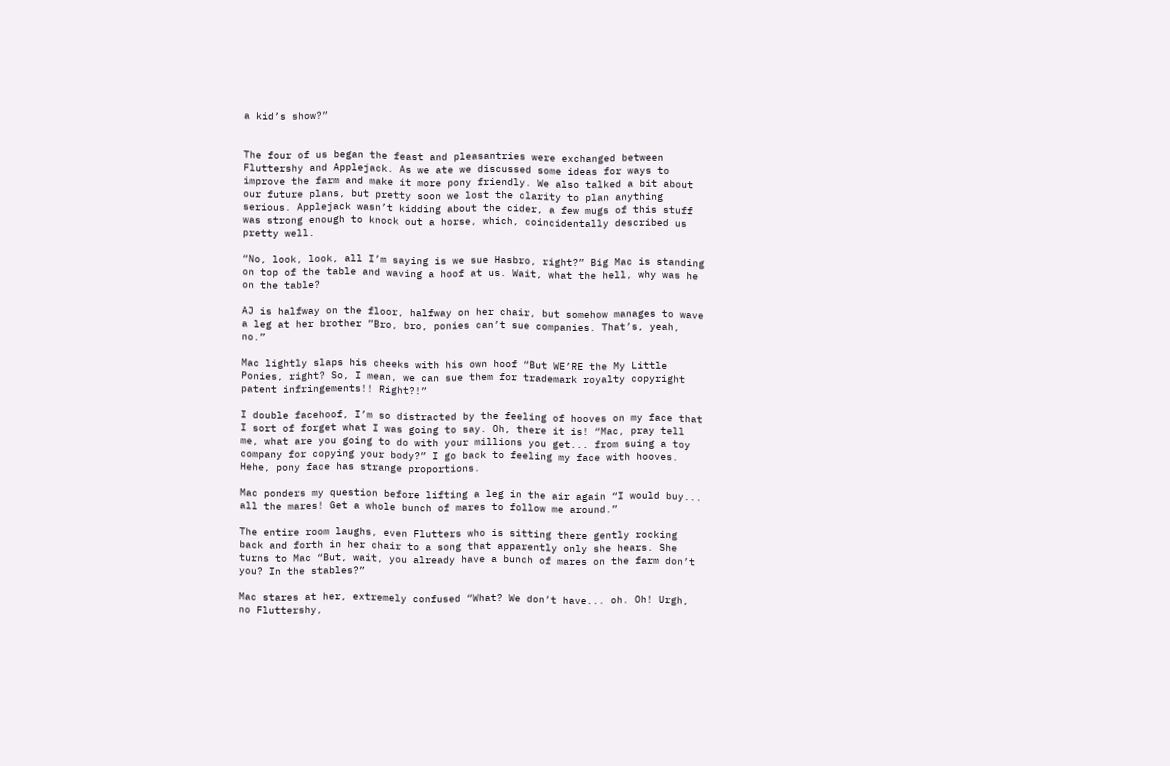a kid’s show?”


The four of us began the feast and pleasantries were exchanged between Fluttershy and Applejack. As we ate we discussed some ideas for ways to improve the farm and make it more pony friendly. We also talked a bit about our future plans, but pretty soon we lost the clarity to plan anything serious. Applejack wasn’t kidding about the cider, a few mugs of this stuff was strong enough to knock out a horse, which, coincidentally described us pretty well.

“No, look, look, all I’m saying is we sue Hasbro, right?” Big Mac is standing on top of the table and waving a hoof at us. Wait, what the hell, why was he on the table?

AJ is halfway on the floor, halfway on her chair, but somehow manages to wave a leg at her brother ”Bro, bro, ponies can’t sue companies. That’s, yeah, no.”

Mac lightly slaps his cheeks with his own hoof “But WE’RE the My Little Ponies, right? So, I mean, we can sue them for trademark royalty copyright patent infringements!! Right?!”

I double facehoof, I’m so distracted by the feeling of hooves on my face that I sort of forget what I was going to say. Oh, there it is! “Mac, pray tell me, what are you going to do with your millions you get... from suing a toy company for copying your body?” I go back to feeling my face with hooves. Hehe, pony face has strange proportions.

Mac ponders my question before lifting a leg in the air again “I would buy... all the mares! Get a whole bunch of mares to follow me around.”

The entire room laughs, even Flutters who is sitting there gently rocking back and forth in her chair to a song that apparently only she hears. She turns to Mac “But, wait, you already have a bunch of mares on the farm don’t you? In the stables?”

Mac stares at her, extremely confused “What? We don’t have... oh. Oh! Urgh, no Fluttershy,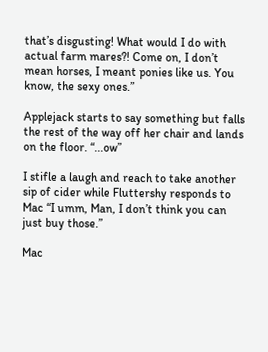that’s disgusting! What would I do with actual farm mares?! Come on, I don’t mean horses, I meant ponies like us. You know, the sexy ones.”

Applejack starts to say something but falls the rest of the way off her chair and lands on the floor. “...ow”

I stifle a laugh and reach to take another sip of cider while Fluttershy responds to Mac “I umm, Man, I don’t think you can just buy those.”

Mac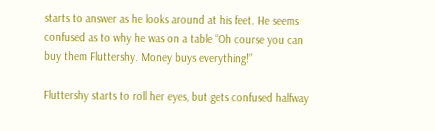starts to answer as he looks around at his feet. He seems confused as to why he was on a table “Oh course you can buy them Fluttershy. Money buys everything!”

Fluttershy starts to roll her eyes, but gets confused halfway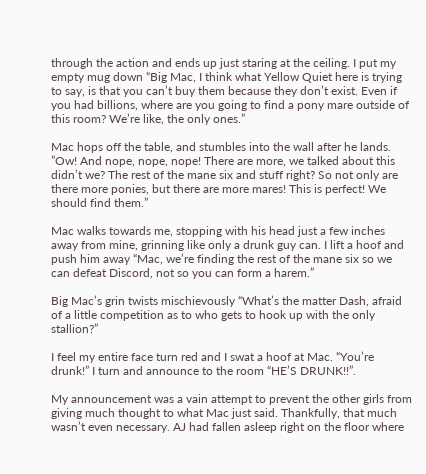through the action and ends up just staring at the ceiling. I put my empty mug down “Big Mac, I think what Yellow Quiet here is trying to say, is that you can’t buy them because they don’t exist. Even if you had billions, where are you going to find a pony mare outside of this room? We’re like, the only ones.”

Mac hops off the table, and stumbles into the wall after he lands. ”Ow! And nope, nope, nope! There are more, we talked about this didn’t we? The rest of the mane six and stuff right? So not only are there more ponies, but there are more mares! This is perfect! We should find them.”

Mac walks towards me, stopping with his head just a few inches away from mine, grinning like only a drunk guy can. I lift a hoof and push him away “Mac, we’re finding the rest of the mane six so we can defeat Discord, not so you can form a harem.”

Big Mac’s grin twists mischievously “What’s the matter Dash, afraid of a little competition as to who gets to hook up with the only stallion?”

I feel my entire face turn red and I swat a hoof at Mac. “You’re drunk!” I turn and announce to the room “HE’S DRUNK!!”.

My announcement was a vain attempt to prevent the other girls from giving much thought to what Mac just said. Thankfully, that much wasn’t even necessary. AJ had fallen asleep right on the floor where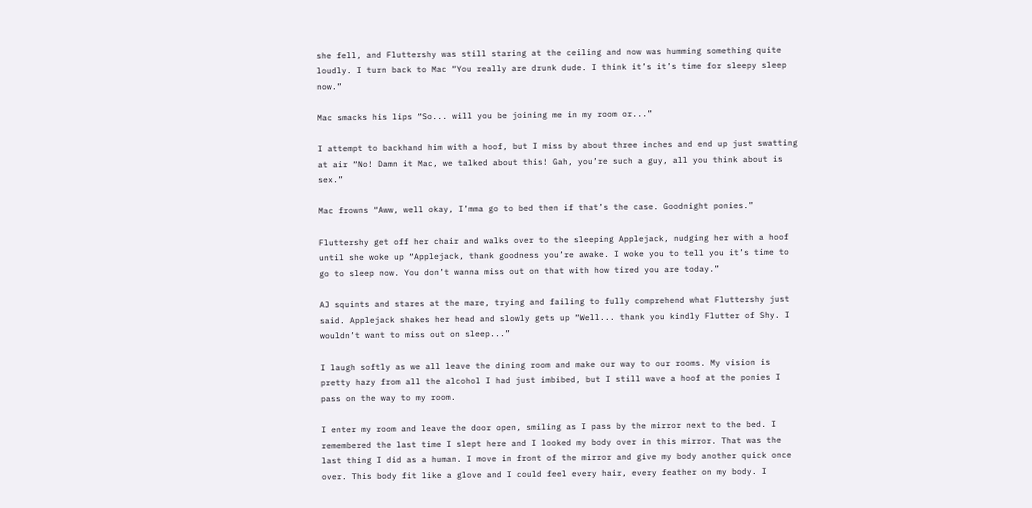she fell, and Fluttershy was still staring at the ceiling and now was humming something quite loudly. I turn back to Mac “You really are drunk dude. I think it’s it’s time for sleepy sleep now.”

Mac smacks his lips “So... will you be joining me in my room or...”

I attempt to backhand him with a hoof, but I miss by about three inches and end up just swatting at air “No! Damn it Mac, we talked about this! Gah, you’re such a guy, all you think about is sex.”

Mac frowns “Aww, well okay, I’mma go to bed then if that’s the case. Goodnight ponies.”

Fluttershy get off her chair and walks over to the sleeping Applejack, nudging her with a hoof until she woke up “Applejack, thank goodness you’re awake. I woke you to tell you it’s time to go to sleep now. You don’t wanna miss out on that with how tired you are today.”

AJ squints and stares at the mare, trying and failing to fully comprehend what Fluttershy just said. Applejack shakes her head and slowly gets up “Well... thank you kindly Flutter of Shy. I wouldn’t want to miss out on sleep...”

I laugh softly as we all leave the dining room and make our way to our rooms. My vision is pretty hazy from all the alcohol I had just imbibed, but I still wave a hoof at the ponies I pass on the way to my room.

I enter my room and leave the door open, smiling as I pass by the mirror next to the bed. I remembered the last time I slept here and I looked my body over in this mirror. That was the last thing I did as a human. I move in front of the mirror and give my body another quick once over. This body fit like a glove and I could feel every hair, every feather on my body. I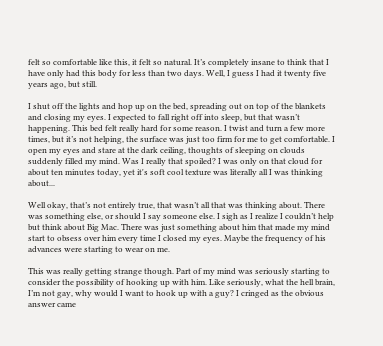felt so comfortable like this, it felt so natural. It’s completely insane to think that I have only had this body for less than two days. Well, I guess I had it twenty five years ago, but still.

I shut off the lights and hop up on the bed, spreading out on top of the blankets and closing my eyes. I expected to fall right off into sleep, but that wasn’t happening. This bed felt really hard for some reason. I twist and turn a few more times, but it’s not helping, the surface was just too firm for me to get comfortable. I open my eyes and stare at the dark ceiling, thoughts of sleeping on clouds suddenly filled my mind. Was I really that spoiled? I was only on that cloud for about ten minutes today, yet it's soft cool texture was literally all I was thinking about...

Well okay, that’s not entirely true, that wasn’t all that was thinking about. There was something else, or should I say someone else. I sigh as I realize I couldn’t help but think about Big Mac. There was just something about him that made my mind start to obsess over him every time I closed my eyes. Maybe the frequency of his advances were starting to wear on me.

This was really getting strange though. Part of my mind was seriously starting to consider the possibility of hooking up with him. Like seriously, what the hell brain, I’m not gay, why would I want to hook up with a guy? I cringed as the obvious answer came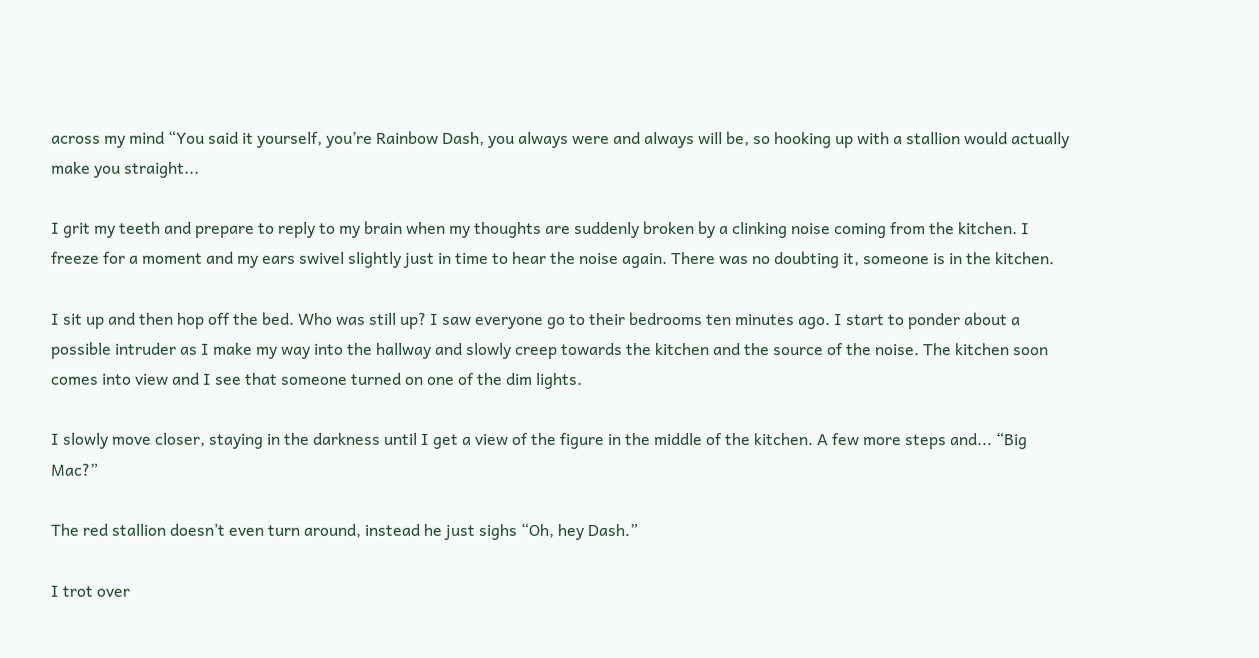across my mind “You said it yourself, you’re Rainbow Dash, you always were and always will be, so hooking up with a stallion would actually make you straight...

I grit my teeth and prepare to reply to my brain when my thoughts are suddenly broken by a clinking noise coming from the kitchen. I freeze for a moment and my ears swivel slightly just in time to hear the noise again. There was no doubting it, someone is in the kitchen.

I sit up and then hop off the bed. Who was still up? I saw everyone go to their bedrooms ten minutes ago. I start to ponder about a possible intruder as I make my way into the hallway and slowly creep towards the kitchen and the source of the noise. The kitchen soon comes into view and I see that someone turned on one of the dim lights.

I slowly move closer, staying in the darkness until I get a view of the figure in the middle of the kitchen. A few more steps and... “Big Mac?”

The red stallion doesn’t even turn around, instead he just sighs “Oh, hey Dash.”

I trot over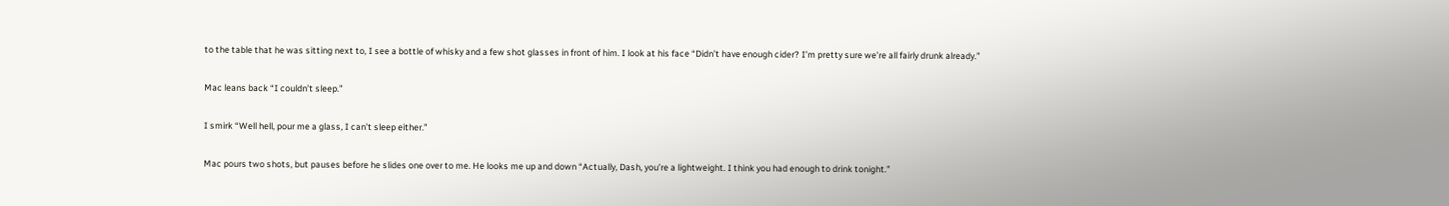to the table that he was sitting next to, I see a bottle of whisky and a few shot glasses in front of him. I look at his face “Didn’t have enough cider? I’m pretty sure we’re all fairly drunk already.”

Mac leans back “I couldn’t sleep.”

I smirk “Well hell, pour me a glass, I can’t sleep either.”

Mac pours two shots, but pauses before he slides one over to me. He looks me up and down “Actually, Dash, you’re a lightweight. I think you had enough to drink tonight.”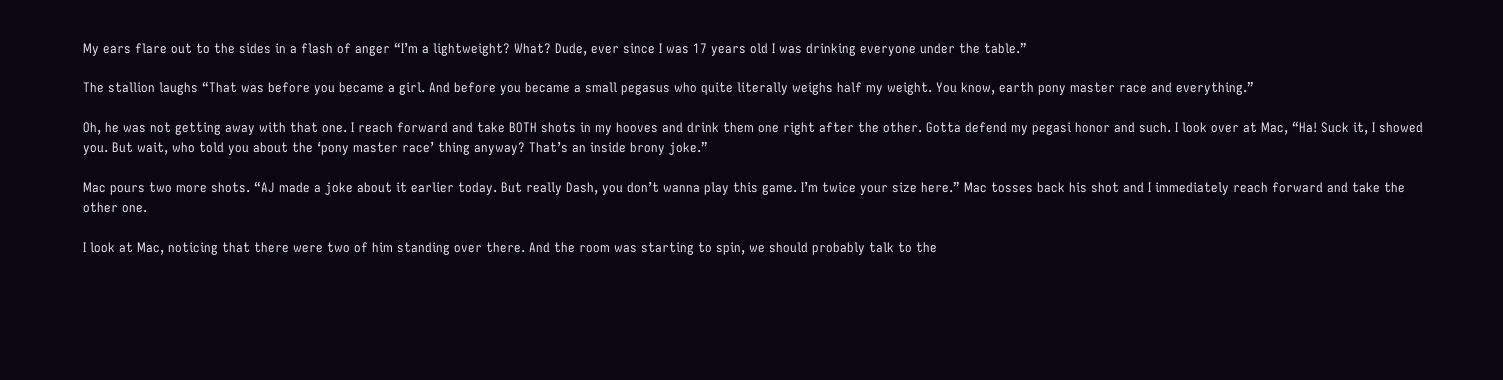My ears flare out to the sides in a flash of anger “I’m a lightweight? What? Dude, ever since I was 17 years old I was drinking everyone under the table.”

The stallion laughs “That was before you became a girl. And before you became a small pegasus who quite literally weighs half my weight. You know, earth pony master race and everything.”

Oh, he was not getting away with that one. I reach forward and take BOTH shots in my hooves and drink them one right after the other. Gotta defend my pegasi honor and such. I look over at Mac, “Ha! Suck it, I showed you. But wait, who told you about the ‘pony master race’ thing anyway? That’s an inside brony joke.”

Mac pours two more shots. “AJ made a joke about it earlier today. But really Dash, you don’t wanna play this game. I’m twice your size here.” Mac tosses back his shot and I immediately reach forward and take the other one.

I look at Mac, noticing that there were two of him standing over there. And the room was starting to spin, we should probably talk to the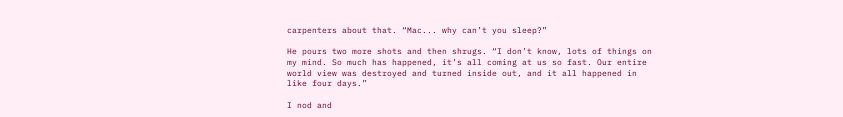carpenters about that. “Mac... why can’t you sleep?”

He pours two more shots and then shrugs. “I don’t know, lots of things on my mind. So much has happened, it’s all coming at us so fast. Our entire world view was destroyed and turned inside out, and it all happened in like four days.”

I nod and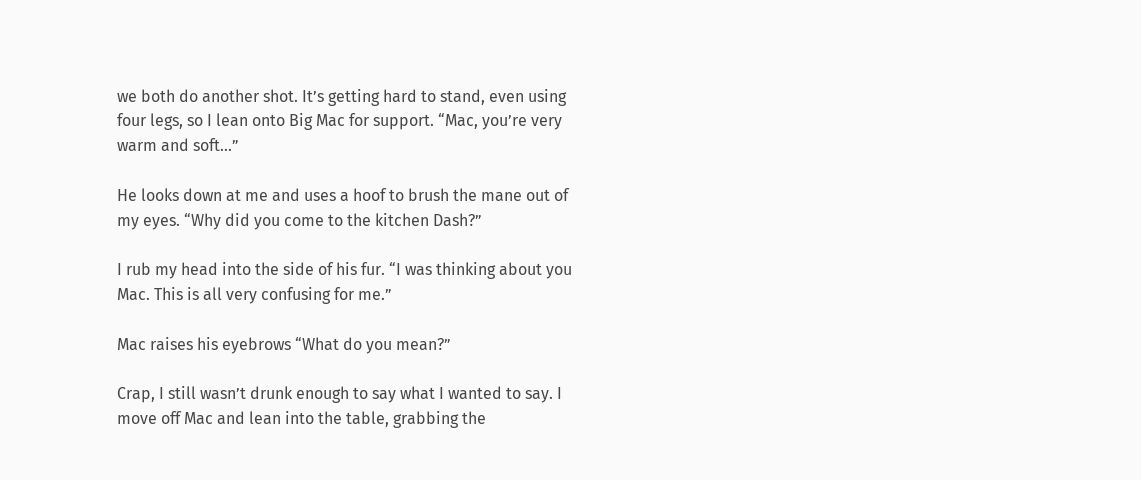we both do another shot. It’s getting hard to stand, even using four legs, so I lean onto Big Mac for support. “Mac, you’re very warm and soft...”

He looks down at me and uses a hoof to brush the mane out of my eyes. “Why did you come to the kitchen Dash?”

I rub my head into the side of his fur. “I was thinking about you Mac. This is all very confusing for me.”

Mac raises his eyebrows “What do you mean?”

Crap, I still wasn’t drunk enough to say what I wanted to say. I move off Mac and lean into the table, grabbing the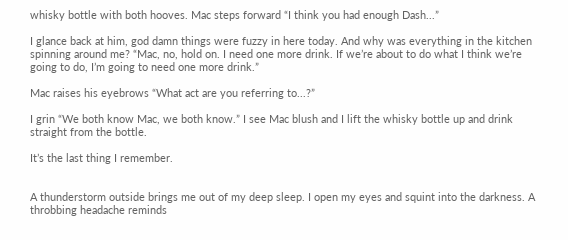whisky bottle with both hooves. Mac steps forward “I think you had enough Dash...”

I glance back at him, god damn things were fuzzy in here today. And why was everything in the kitchen spinning around me? “Mac, no, hold on. I need one more drink. If we’re about to do what I think we’re going to do, I’m going to need one more drink.”

Mac raises his eyebrows “What act are you referring to...?”

I grin “We both know Mac, we both know.” I see Mac blush and I lift the whisky bottle up and drink straight from the bottle.

It’s the last thing I remember.


A thunderstorm outside brings me out of my deep sleep. I open my eyes and squint into the darkness. A throbbing headache reminds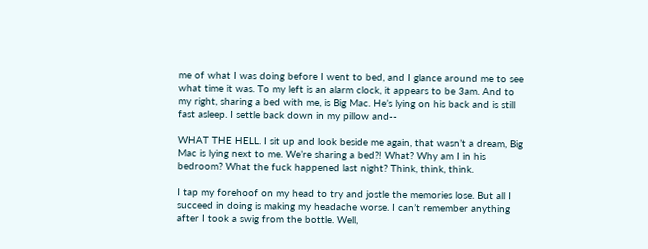me of what I was doing before I went to bed, and I glance around me to see what time it was. To my left is an alarm clock, it appears to be 3am. And to my right, sharing a bed with me, is Big Mac. He’s lying on his back and is still fast asleep. I settle back down in my pillow and--

WHAT THE HELL. I sit up and look beside me again, that wasn’t a dream, Big Mac is lying next to me. We’re sharing a bed?! What? Why am I in his bedroom? What the fuck happened last night? Think, think, think.

I tap my forehoof on my head to try and jostle the memories lose. But all I succeed in doing is making my headache worse. I can’t remember anything after I took a swig from the bottle. Well,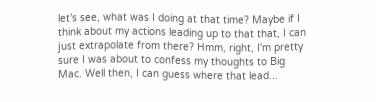let’s see, what was I doing at that time? Maybe if I think about my actions leading up to that that, I can just extrapolate from there? Hmm, right, I'm pretty sure I was about to confess my thoughts to Big Mac. Well then, I can guess where that lead...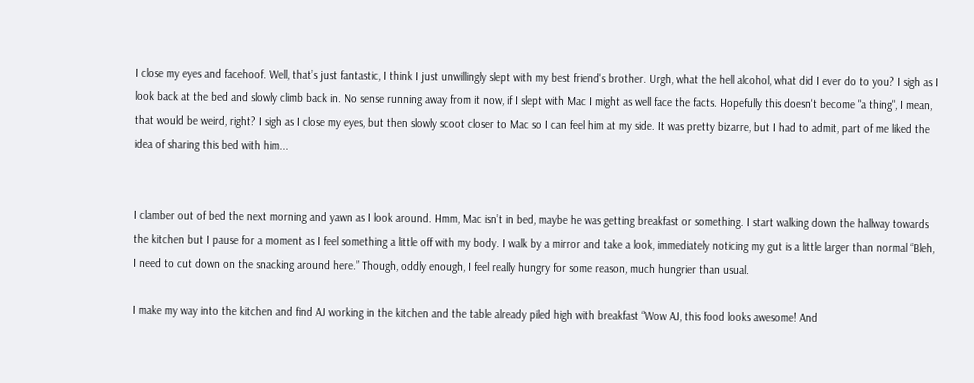I close my eyes and facehoof. Well, that’s just fantastic, I think I just unwillingly slept with my best friend's brother. Urgh, what the hell alcohol, what did I ever do to you? I sigh as I look back at the bed and slowly climb back in. No sense running away from it now, if I slept with Mac I might as well face the facts. Hopefully this doesn't become "a thing", I mean, that would be weird, right? I sigh as I close my eyes, but then slowly scoot closer to Mac so I can feel him at my side. It was pretty bizarre, but I had to admit, part of me liked the idea of sharing this bed with him...


I clamber out of bed the next morning and yawn as I look around. Hmm, Mac isn’t in bed, maybe he was getting breakfast or something. I start walking down the hallway towards the kitchen but I pause for a moment as I feel something a little off with my body. I walk by a mirror and take a look, immediately noticing my gut is a little larger than normal “Bleh, I need to cut down on the snacking around here.” Though, oddly enough, I feel really hungry for some reason, much hungrier than usual.

I make my way into the kitchen and find AJ working in the kitchen and the table already piled high with breakfast “Wow AJ, this food looks awesome! And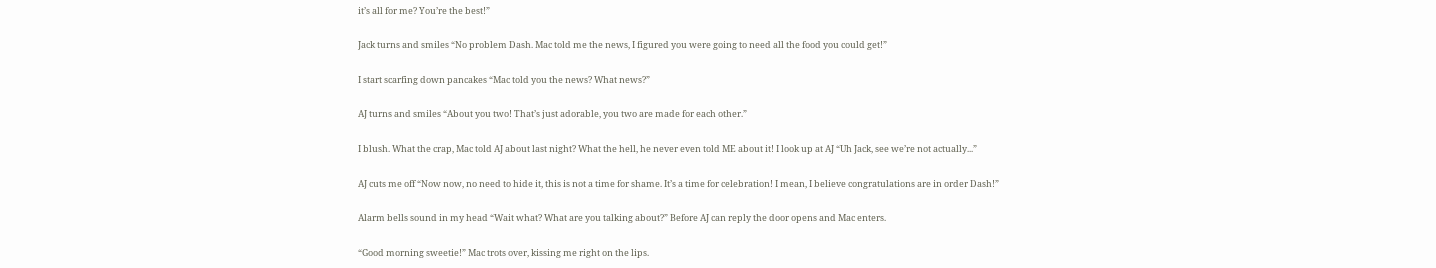it’s all for me? You’re the best!”

Jack turns and smiles “No problem Dash. Mac told me the news, I figured you were going to need all the food you could get!”

I start scarfing down pancakes “Mac told you the news? What news?”

AJ turns and smiles “About you two! That’s just adorable, you two are made for each other.”

I blush. What the crap, Mac told AJ about last night? What the hell, he never even told ME about it! I look up at AJ “Uh Jack, see we’re not actually...”

AJ cuts me off “Now now, no need to hide it, this is not a time for shame. It’s a time for celebration! I mean, I believe congratulations are in order Dash!”

Alarm bells sound in my head “Wait what? What are you talking about?” Before AJ can reply the door opens and Mac enters.

“Good morning sweetie!” Mac trots over, kissing me right on the lips.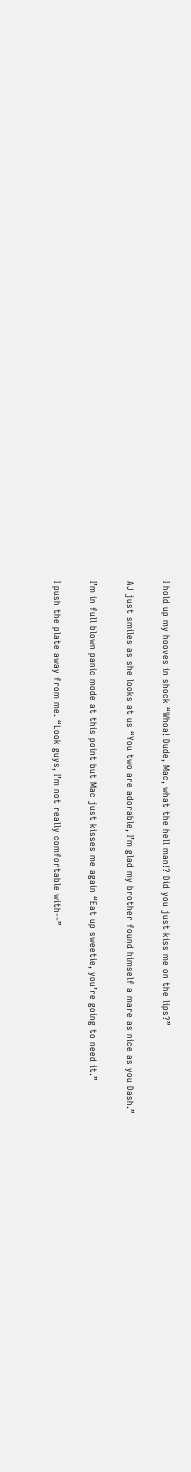I hold up my hooves in shock “Whoa! Dude, Mac, what the hell man!? Did you just kiss me on the lips?”

AJ just smiles as she looks at us “You two are adorable, I’m glad my brother found himself a mare as nice as you Dash.”

I’m in full blown panic mode at this point but Mac just kisses me again “Eat up sweetie, you’re going to need it.”

I push the plate away from me. “Look guys, I’m not really comfortable with--”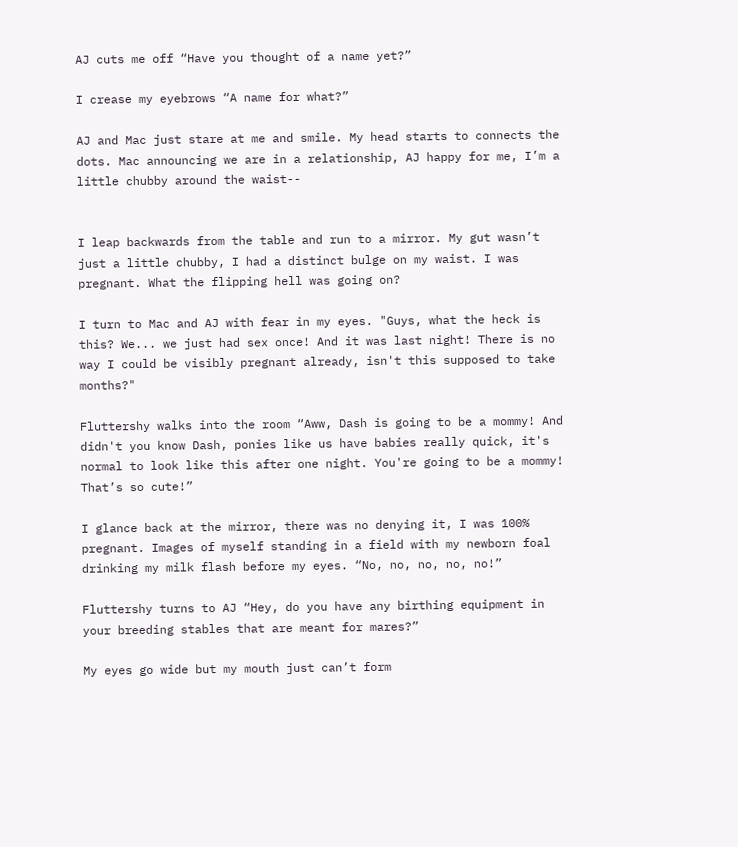AJ cuts me off “Have you thought of a name yet?”

I crease my eyebrows “A name for what?”

AJ and Mac just stare at me and smile. My head starts to connects the dots. Mac announcing we are in a relationship, AJ happy for me, I’m a little chubby around the waist--


I leap backwards from the table and run to a mirror. My gut wasn’t just a little chubby, I had a distinct bulge on my waist. I was pregnant. What the flipping hell was going on?

I turn to Mac and AJ with fear in my eyes. "Guys, what the heck is this? We... we just had sex once! And it was last night! There is no way I could be visibly pregnant already, isn't this supposed to take months?"

Fluttershy walks into the room “Aww, Dash is going to be a mommy! And didn't you know Dash, ponies like us have babies really quick, it's normal to look like this after one night. You're going to be a mommy! That’s so cute!”

I glance back at the mirror, there was no denying it, I was 100% pregnant. Images of myself standing in a field with my newborn foal drinking my milk flash before my eyes. “No, no, no, no, no!”

Fluttershy turns to AJ “Hey, do you have any birthing equipment in your breeding stables that are meant for mares?”

My eyes go wide but my mouth just can’t form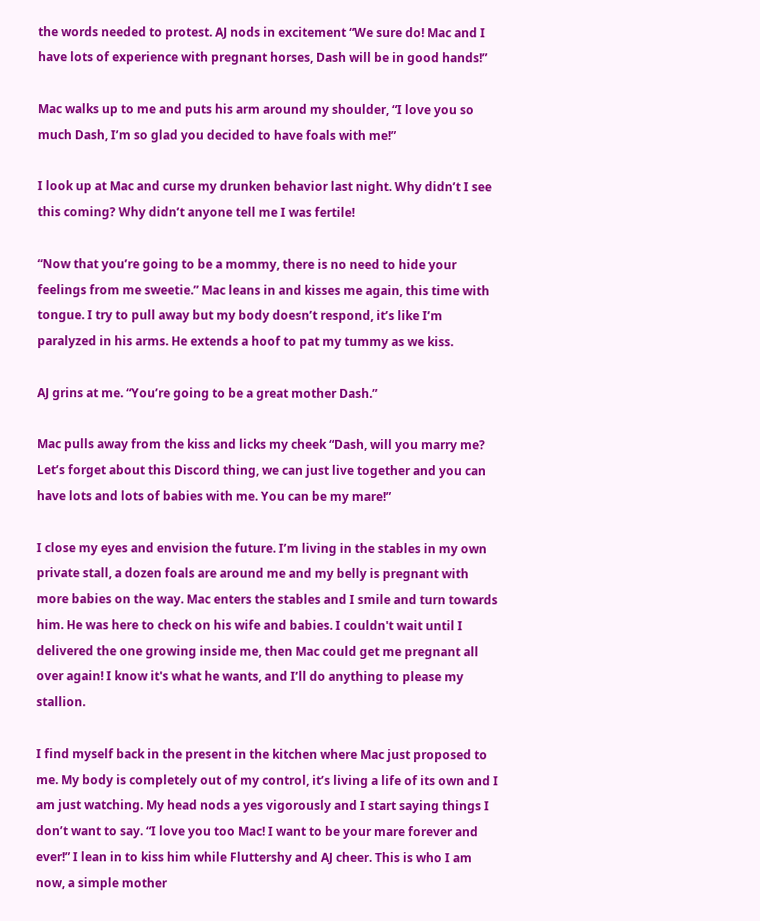the words needed to protest. AJ nods in excitement “We sure do! Mac and I have lots of experience with pregnant horses, Dash will be in good hands!”

Mac walks up to me and puts his arm around my shoulder, “I love you so much Dash, I’m so glad you decided to have foals with me!”

I look up at Mac and curse my drunken behavior last night. Why didn’t I see this coming? Why didn’t anyone tell me I was fertile!

“Now that you’re going to be a mommy, there is no need to hide your feelings from me sweetie.” Mac leans in and kisses me again, this time with tongue. I try to pull away but my body doesn’t respond, it’s like I’m paralyzed in his arms. He extends a hoof to pat my tummy as we kiss.

AJ grins at me. “You’re going to be a great mother Dash.”

Mac pulls away from the kiss and licks my cheek “Dash, will you marry me? Let’s forget about this Discord thing, we can just live together and you can have lots and lots of babies with me. You can be my mare!”

I close my eyes and envision the future. I’m living in the stables in my own private stall, a dozen foals are around me and my belly is pregnant with more babies on the way. Mac enters the stables and I smile and turn towards him. He was here to check on his wife and babies. I couldn't wait until I delivered the one growing inside me, then Mac could get me pregnant all over again! I know it's what he wants, and I’ll do anything to please my stallion.

I find myself back in the present in the kitchen where Mac just proposed to me. My body is completely out of my control, it’s living a life of its own and I am just watching. My head nods a yes vigorously and I start saying things I don’t want to say. “I love you too Mac! I want to be your mare forever and ever!” I lean in to kiss him while Fluttershy and AJ cheer. This is who I am now, a simple mother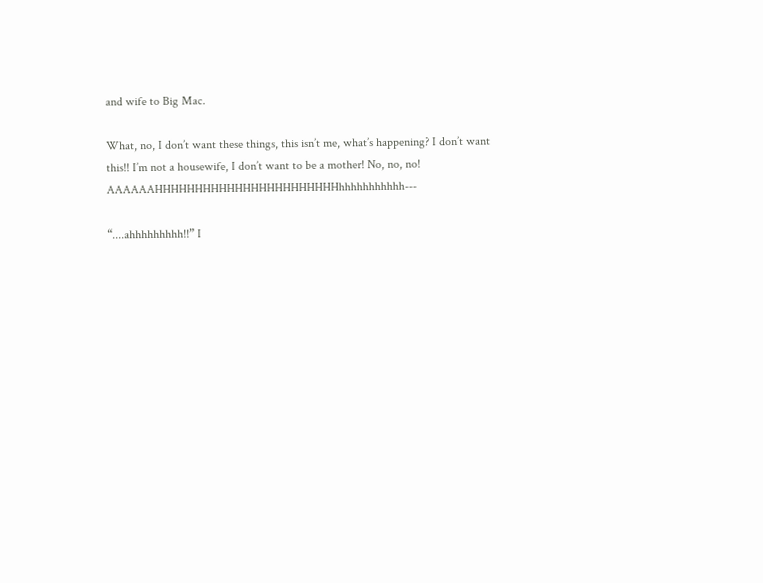and wife to Big Mac.

What, no, I don’t want these things, this isn’t me, what’s happening? I don’t want this!! I’m not a housewife, I don’t want to be a mother! No, no, no! AAAAAAHHHHHHHHHHHHHHHHHHHHHHHhhhhhhhhhhh---

“....ahhhhhhhhh!!” I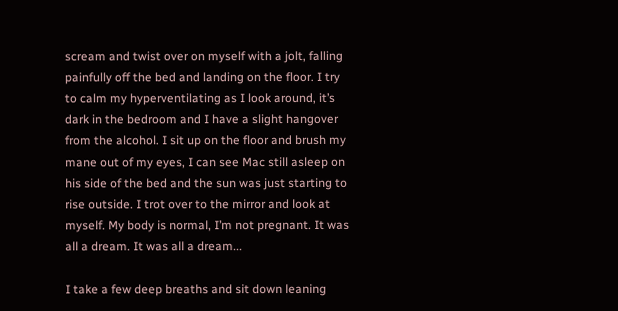scream and twist over on myself with a jolt, falling painfully off the bed and landing on the floor. I try to calm my hyperventilating as I look around, it’s dark in the bedroom and I have a slight hangover from the alcohol. I sit up on the floor and brush my mane out of my eyes, I can see Mac still asleep on his side of the bed and the sun was just starting to rise outside. I trot over to the mirror and look at myself. My body is normal, I’m not pregnant. It was all a dream. It was all a dream...

I take a few deep breaths and sit down leaning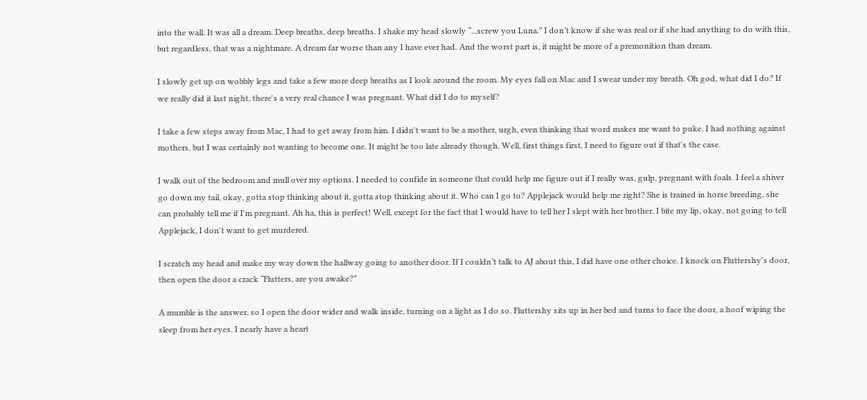into the wall. It was all a dream. Deep breaths, deep breaths. I shake my head slowly “...screw you Luna.” I don’t know if she was real or if she had anything to do with this, but regardless, that was a nightmare. A dream far worse than any I have ever had. And the worst part is, it might be more of a premonition than dream.

I slowly get up on wobbly legs and take a few more deep breaths as I look around the room. My eyes fall on Mac and I swear under my breath. Oh god, what did I do? If we really did it last night, there's a very real chance I was pregnant. What did I do to myself?

I take a few steps away from Mac, I had to get away from him. I didn't want to be a mother, urgh, even thinking that word makes me want to puke. I had nothing against mothers, but I was certainly not wanting to become one. It might be too late already though. Well, first things first, I need to figure out if that's the case.

I walk out of the bedroom and mull over my options. I needed to confide in someone that could help me figure out if I really was, gulp, pregnant with foals. I feel a shiver go down my tail, okay, gotta stop thinking about it, gotta stop thinking about it. Who can I go to? Applejack would help me right? She is trained in horse breeding, she can probably tell me if I'm pregnant. Ah ha, this is perfect! Well, except for the fact that I would have to tell her I slept with her brother. I bite my lip, okay, not going to tell Applejack, I don't want to get murdered.

I scratch my head and make my way down the hallway going to another door. If I couldn’t talk to AJ about this, I did have one other choice. I knock on Fluttershy's door, then open the door a crack “Flutters, are you awake?”

A mumble is the answer, so I open the door wider and walk inside, turning on a light as I do so. Fluttershy sits up in her bed and turns to face the door, a hoof wiping the sleep from her eyes. I nearly have a heart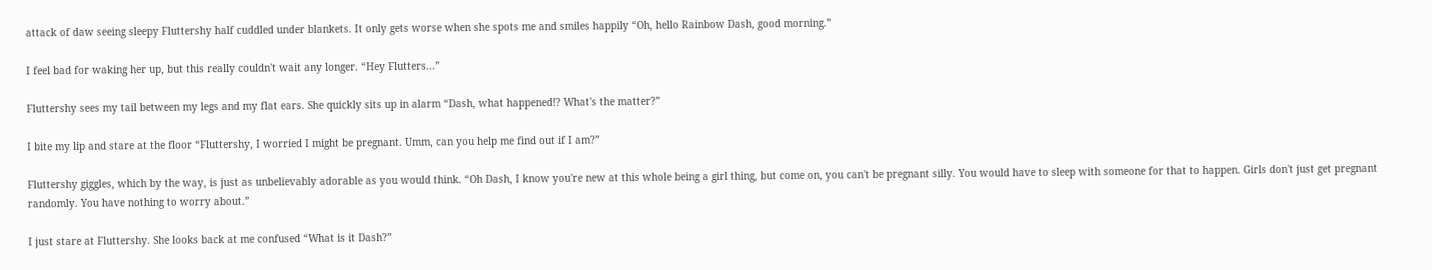attack of daw seeing sleepy Fluttershy half cuddled under blankets. It only gets worse when she spots me and smiles happily “Oh, hello Rainbow Dash, good morning.”

I feel bad for waking her up, but this really couldn't wait any longer. “Hey Flutters...”

Fluttershy sees my tail between my legs and my flat ears. She quickly sits up in alarm “Dash, what happened!? What's the matter?”

I bite my lip and stare at the floor “Fluttershy, I worried I might be pregnant. Umm, can you help me find out if I am?”

Fluttershy giggles, which by the way, is just as unbelievably adorable as you would think. “Oh Dash, I know you're new at this whole being a girl thing, but come on, you can't be pregnant silly. You would have to sleep with someone for that to happen. Girls don't just get pregnant randomly. You have nothing to worry about.”

I just stare at Fluttershy. She looks back at me confused “What is it Dash?”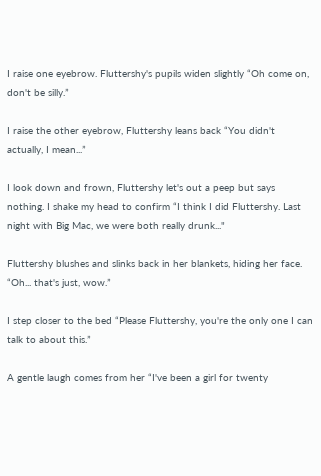I raise one eyebrow. Fluttershy's pupils widen slightly “Oh come on, don't be silly.”

I raise the other eyebrow, Fluttershy leans back “You didn't actually, I mean...”

I look down and frown, Fluttershy let's out a peep but says nothing. I shake my head to confirm “I think I did Fluttershy. Last night with Big Mac, we were both really drunk..."

Fluttershy blushes and slinks back in her blankets, hiding her face. “Oh... that's just, wow.”

I step closer to the bed “Please Fluttershy, you're the only one I can talk to about this.”

A gentle laugh comes from her “I've been a girl for twenty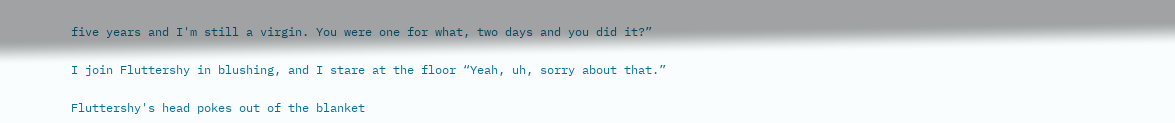five years and I'm still a virgin. You were one for what, two days and you did it?”

I join Fluttershy in blushing, and I stare at the floor “Yeah, uh, sorry about that.”

Fluttershy's head pokes out of the blanket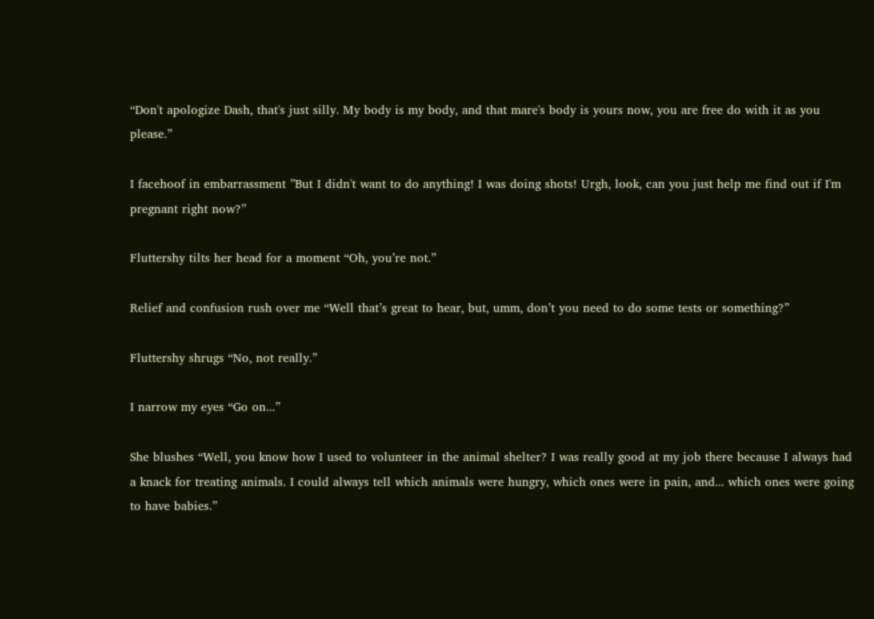“Don't apologize Dash, that's just silly. My body is my body, and that mare's body is yours now, you are free do with it as you please.”

I facehoof in embarrassment ”But I didn't want to do anything! I was doing shots! Urgh, look, can you just help me find out if I'm pregnant right now?”

Fluttershy tilts her head for a moment “Oh, you’re not.”

Relief and confusion rush over me “Well that’s great to hear, but, umm, don’t you need to do some tests or something?”

Fluttershy shrugs “No, not really.”

I narrow my eyes “Go on...”

She blushes “Well, you know how I used to volunteer in the animal shelter? I was really good at my job there because I always had a knack for treating animals. I could always tell which animals were hungry, which ones were in pain, and... which ones were going to have babies.”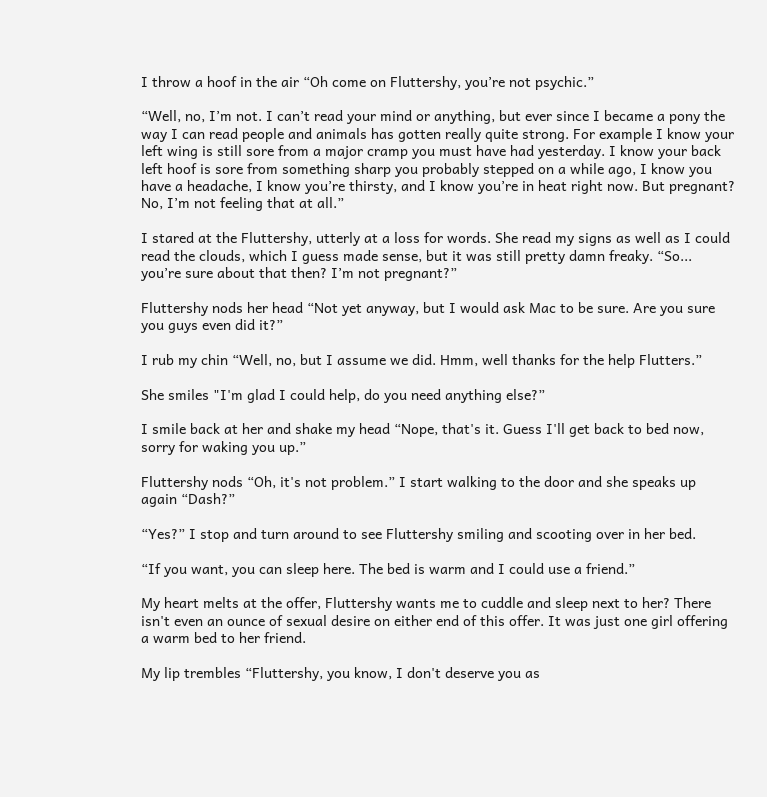I throw a hoof in the air “Oh come on Fluttershy, you’re not psychic.”

“Well, no, I’m not. I can’t read your mind or anything, but ever since I became a pony the way I can read people and animals has gotten really quite strong. For example I know your left wing is still sore from a major cramp you must have had yesterday. I know your back left hoof is sore from something sharp you probably stepped on a while ago, I know you have a headache, I know you’re thirsty, and I know you’re in heat right now. But pregnant? No, I’m not feeling that at all.”

I stared at the Fluttershy, utterly at a loss for words. She read my signs as well as I could read the clouds, which I guess made sense, but it was still pretty damn freaky. “So... you’re sure about that then? I’m not pregnant?”

Fluttershy nods her head “Not yet anyway, but I would ask Mac to be sure. Are you sure you guys even did it?”

I rub my chin “Well, no, but I assume we did. Hmm, well thanks for the help Flutters.”

She smiles "I'm glad I could help, do you need anything else?”

I smile back at her and shake my head “Nope, that's it. Guess I'll get back to bed now, sorry for waking you up.”

Fluttershy nods “Oh, it's not problem.” I start walking to the door and she speaks up again “Dash?”

“Yes?” I stop and turn around to see Fluttershy smiling and scooting over in her bed.

“If you want, you can sleep here. The bed is warm and I could use a friend.”

My heart melts at the offer, Fluttershy wants me to cuddle and sleep next to her? There isn't even an ounce of sexual desire on either end of this offer. It was just one girl offering a warm bed to her friend.

My lip trembles “Fluttershy, you know, I don't deserve you as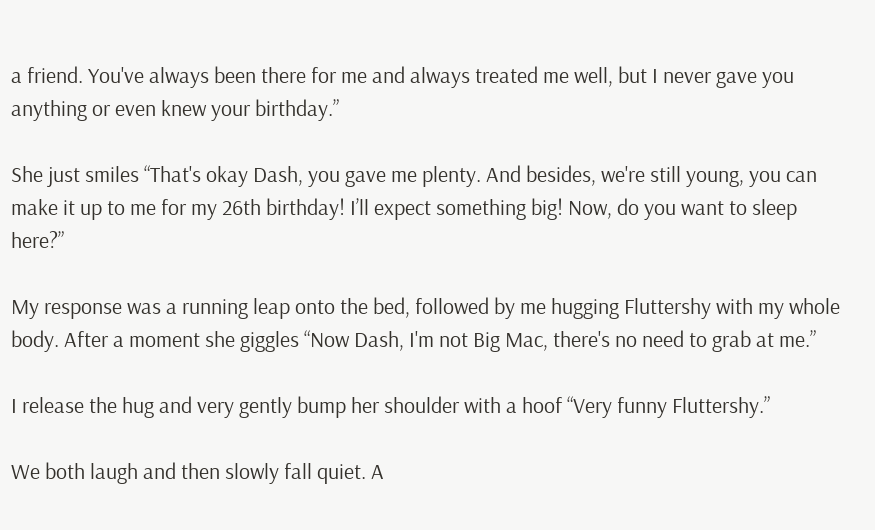a friend. You've always been there for me and always treated me well, but I never gave you anything or even knew your birthday.”

She just smiles “That's okay Dash, you gave me plenty. And besides, we're still young, you can make it up to me for my 26th birthday! I’ll expect something big! Now, do you want to sleep here?”

My response was a running leap onto the bed, followed by me hugging Fluttershy with my whole body. After a moment she giggles “Now Dash, I'm not Big Mac, there's no need to grab at me.”

I release the hug and very gently bump her shoulder with a hoof “Very funny Fluttershy.”

We both laugh and then slowly fall quiet. A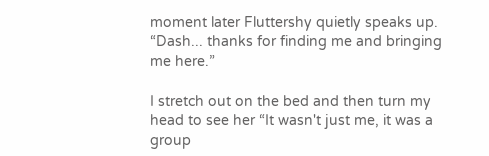moment later Fluttershy quietly speaks up. “Dash... thanks for finding me and bringing me here.”

I stretch out on the bed and then turn my head to see her “It wasn't just me, it was a group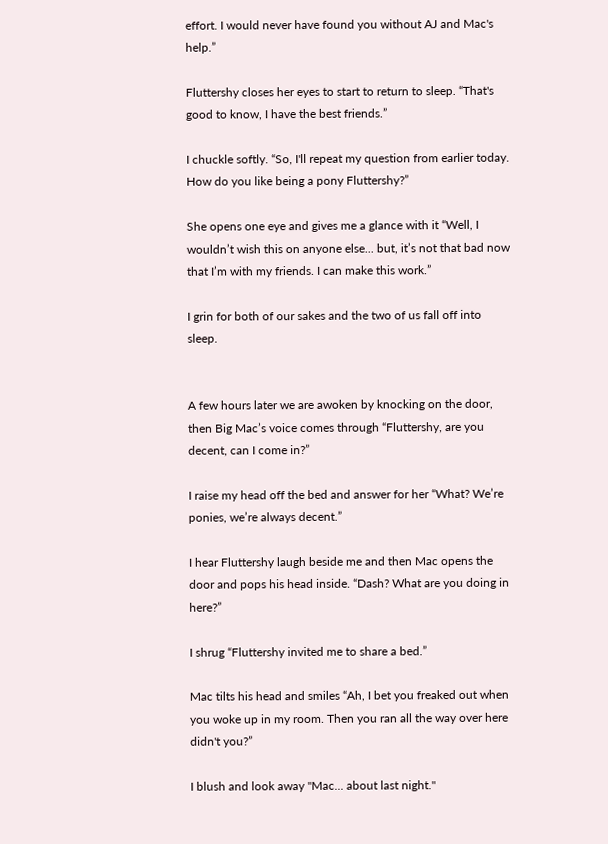effort. I would never have found you without AJ and Mac's help.”

Fluttershy closes her eyes to start to return to sleep. “That's good to know, I have the best friends.”

I chuckle softly. “So, I'll repeat my question from earlier today. How do you like being a pony Fluttershy?”

She opens one eye and gives me a glance with it “Well, I wouldn’t wish this on anyone else... but, it’s not that bad now that I’m with my friends. I can make this work.”

I grin for both of our sakes and the two of us fall off into sleep.


A few hours later we are awoken by knocking on the door, then Big Mac’s voice comes through “Fluttershy, are you decent, can I come in?”

I raise my head off the bed and answer for her “What? We’re ponies, we’re always decent.”

I hear Fluttershy laugh beside me and then Mac opens the door and pops his head inside. “Dash? What are you doing in here?”

I shrug “Fluttershy invited me to share a bed.”

Mac tilts his head and smiles “Ah, I bet you freaked out when you woke up in my room. Then you ran all the way over here didn't you?”

I blush and look away "Mac... about last night."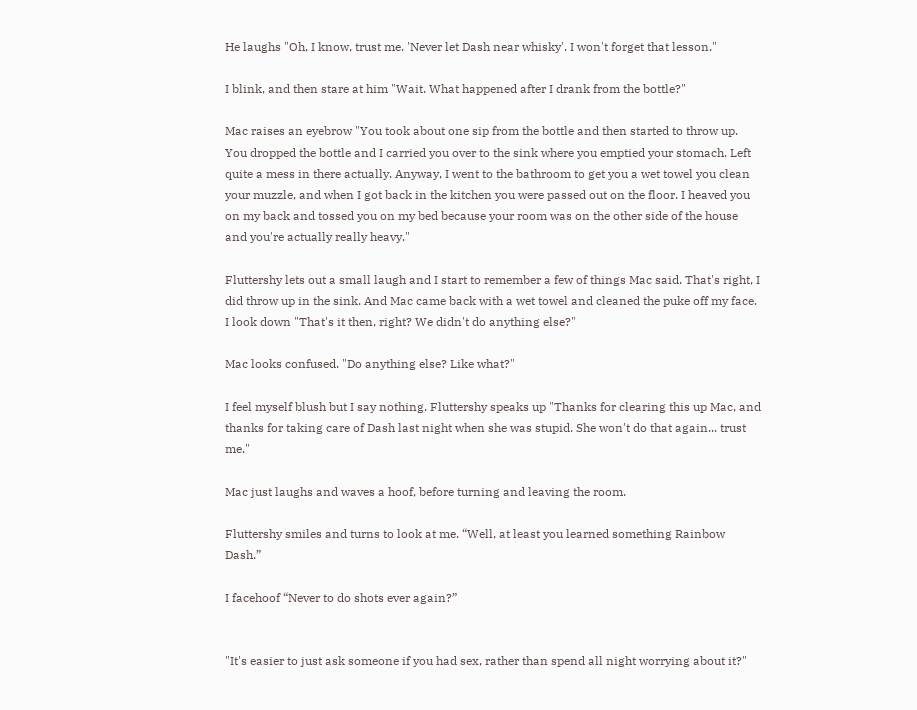He laughs "Oh, I know, trust me. 'Never let Dash near whisky'. I won't forget that lesson."

I blink, and then stare at him "Wait. What happened after I drank from the bottle?"

Mac raises an eyebrow "You took about one sip from the bottle and then started to throw up. You dropped the bottle and I carried you over to the sink where you emptied your stomach. Left quite a mess in there actually. Anyway, I went to the bathroom to get you a wet towel you clean your muzzle, and when I got back in the kitchen you were passed out on the floor. I heaved you on my back and tossed you on my bed because your room was on the other side of the house and you're actually really heavy."

Fluttershy lets out a small laugh and I start to remember a few of things Mac said. That's right, I did throw up in the sink. And Mac came back with a wet towel and cleaned the puke off my face. I look down "That's it then, right? We didn't do anything else?"

Mac looks confused. "Do anything else? Like what?"

I feel myself blush but I say nothing. Fluttershy speaks up "Thanks for clearing this up Mac, and thanks for taking care of Dash last night when she was stupid. She won't do that again... trust me."

Mac just laughs and waves a hoof, before turning and leaving the room.

Fluttershy smiles and turns to look at me. “Well, at least you learned something Rainbow Dash.”

I facehoof “Never to do shots ever again?”


"It's easier to just ask someone if you had sex, rather than spend all night worrying about it?"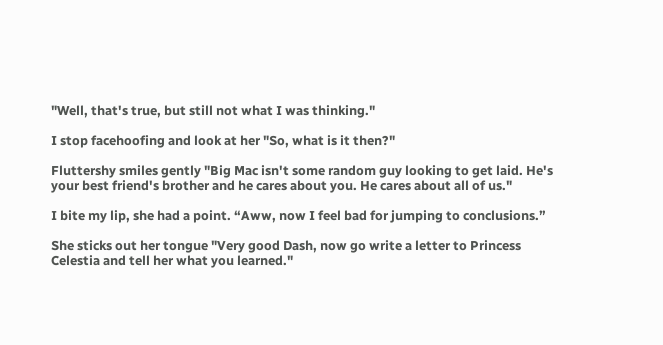"Well, that's true, but still not what I was thinking."

I stop facehoofing and look at her "So, what is it then?"

Fluttershy smiles gently "Big Mac isn't some random guy looking to get laid. He's your best friend's brother and he cares about you. He cares about all of us."

I bite my lip, she had a point. “Aww, now I feel bad for jumping to conclusions.”

She sticks out her tongue "Very good Dash, now go write a letter to Princess Celestia and tell her what you learned."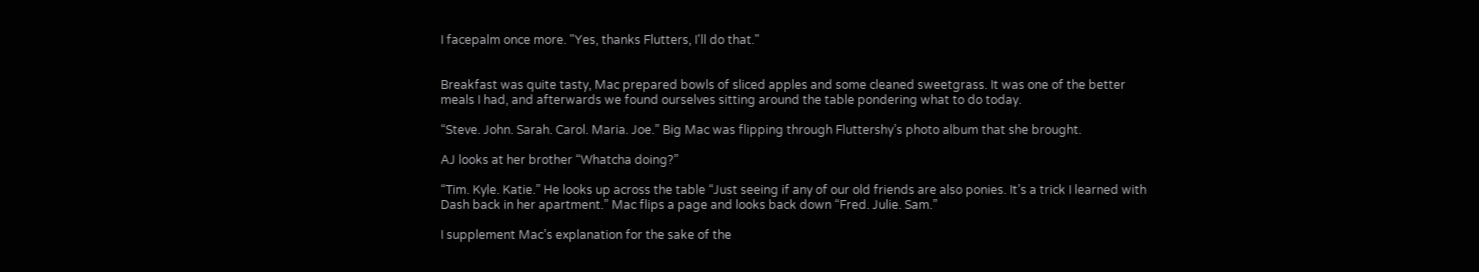I facepalm once more. "Yes, thanks Flutters, I'll do that."


Breakfast was quite tasty, Mac prepared bowls of sliced apples and some cleaned sweetgrass. It was one of the better meals I had, and afterwards we found ourselves sitting around the table pondering what to do today.

“Steve. John. Sarah. Carol. Maria. Joe.” Big Mac was flipping through Fluttershy’s photo album that she brought.

AJ looks at her brother “Whatcha doing?”

“Tim. Kyle. Katie.” He looks up across the table “Just seeing if any of our old friends are also ponies. It’s a trick I learned with Dash back in her apartment.” Mac flips a page and looks back down “Fred. Julie. Sam.”

I supplement Mac’s explanation for the sake of the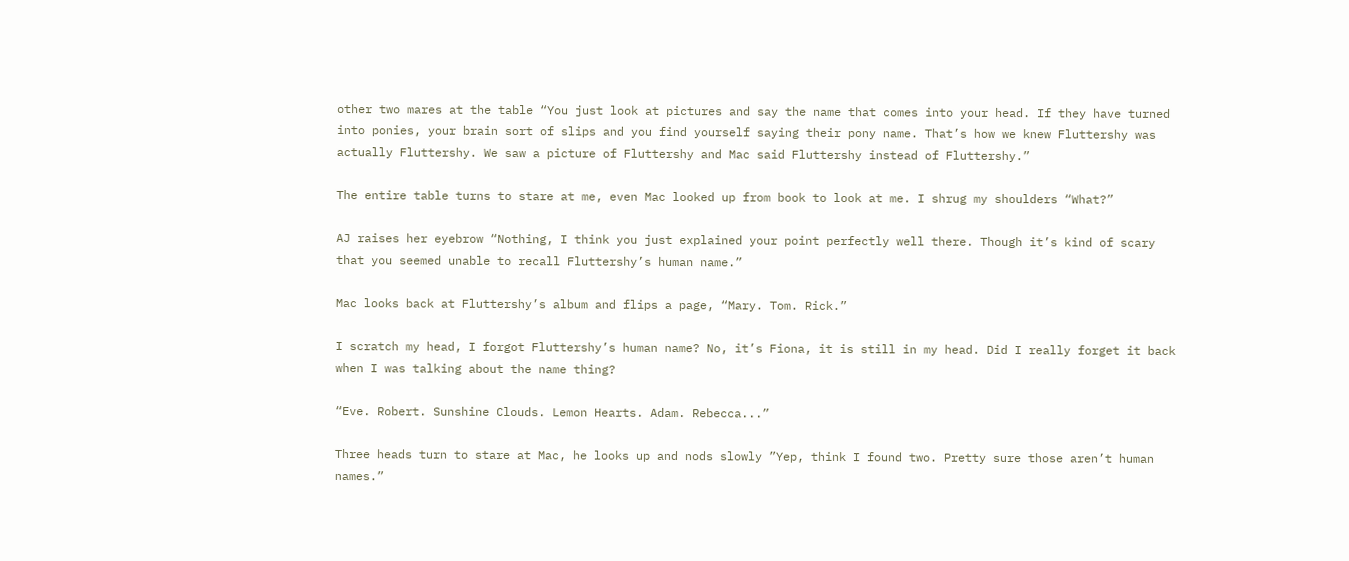other two mares at the table “You just look at pictures and say the name that comes into your head. If they have turned into ponies, your brain sort of slips and you find yourself saying their pony name. That’s how we knew Fluttershy was actually Fluttershy. We saw a picture of Fluttershy and Mac said Fluttershy instead of Fluttershy.”

The entire table turns to stare at me, even Mac looked up from book to look at me. I shrug my shoulders “What?”

AJ raises her eyebrow “Nothing, I think you just explained your point perfectly well there. Though it’s kind of scary that you seemed unable to recall Fluttershy’s human name.”

Mac looks back at Fluttershy’s album and flips a page, “Mary. Tom. Rick.”

I scratch my head, I forgot Fluttershy’s human name? No, it’s Fiona, it is still in my head. Did I really forget it back when I was talking about the name thing?

“Eve. Robert. Sunshine Clouds. Lemon Hearts. Adam. Rebecca...”

Three heads turn to stare at Mac, he looks up and nods slowly ”Yep, think I found two. Pretty sure those aren’t human names.”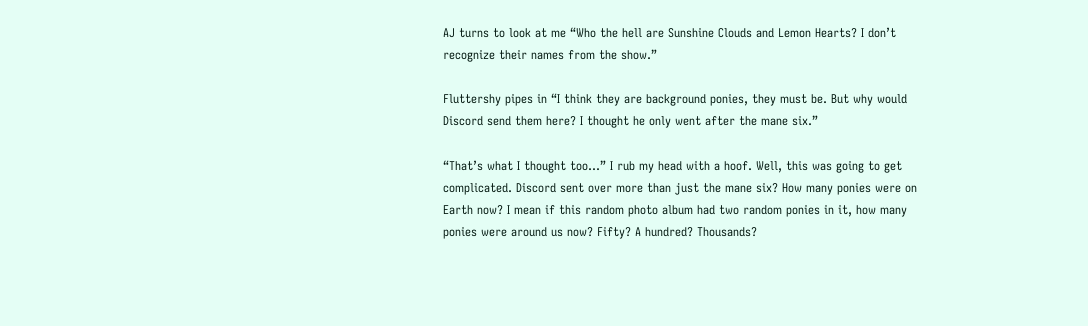AJ turns to look at me “Who the hell are Sunshine Clouds and Lemon Hearts? I don’t recognize their names from the show.”

Fluttershy pipes in “I think they are background ponies, they must be. But why would Discord send them here? I thought he only went after the mane six.”

“That’s what I thought too...” I rub my head with a hoof. Well, this was going to get complicated. Discord sent over more than just the mane six? How many ponies were on Earth now? I mean if this random photo album had two random ponies in it, how many ponies were around us now? Fifty? A hundred? Thousands?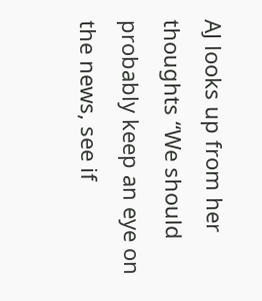AJ looks up from her thoughts “We should probably keep an eye on the news, see if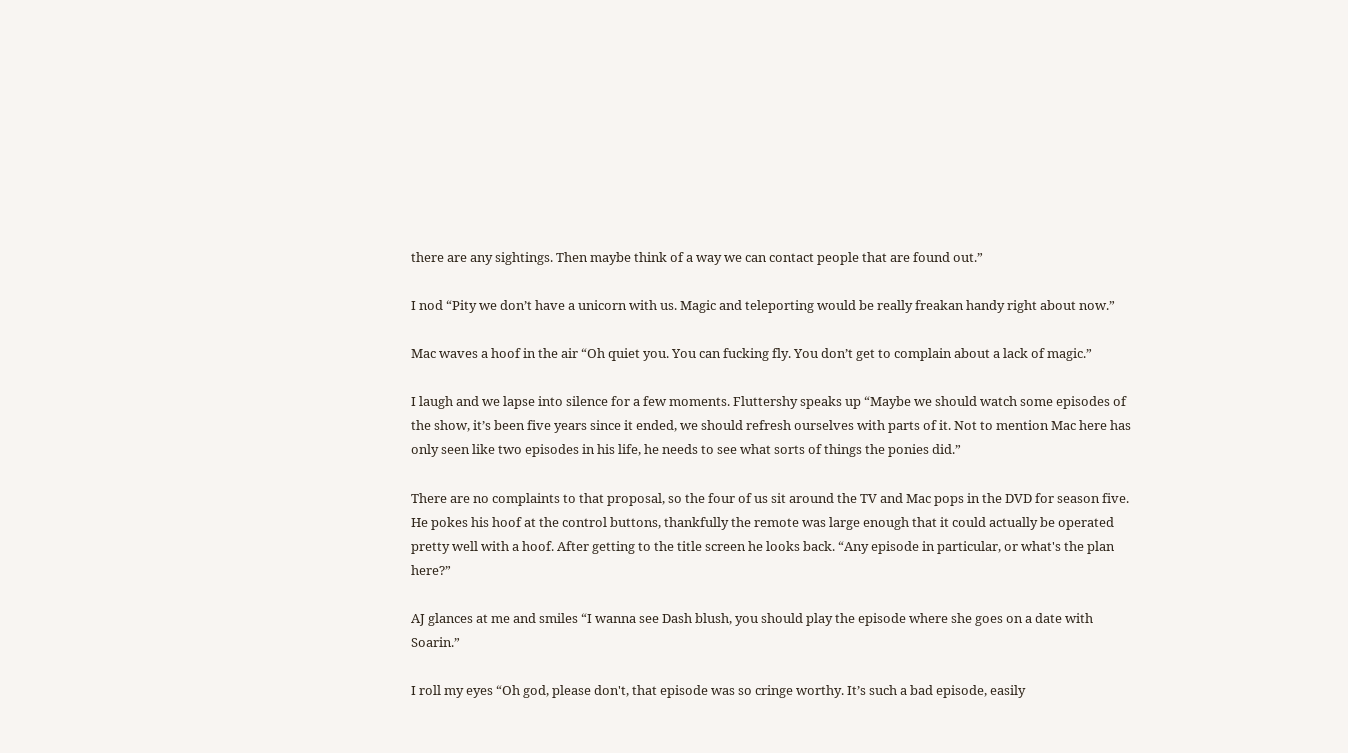there are any sightings. Then maybe think of a way we can contact people that are found out.”

I nod “Pity we don’t have a unicorn with us. Magic and teleporting would be really freakan handy right about now.”

Mac waves a hoof in the air “Oh quiet you. You can fucking fly. You don’t get to complain about a lack of magic.”

I laugh and we lapse into silence for a few moments. Fluttershy speaks up “Maybe we should watch some episodes of the show, it’s been five years since it ended, we should refresh ourselves with parts of it. Not to mention Mac here has only seen like two episodes in his life, he needs to see what sorts of things the ponies did.”

There are no complaints to that proposal, so the four of us sit around the TV and Mac pops in the DVD for season five. He pokes his hoof at the control buttons, thankfully the remote was large enough that it could actually be operated pretty well with a hoof. After getting to the title screen he looks back. “Any episode in particular, or what's the plan here?”

AJ glances at me and smiles “I wanna see Dash blush, you should play the episode where she goes on a date with Soarin.”

I roll my eyes “Oh god, please don't, that episode was so cringe worthy. It’s such a bad episode, easily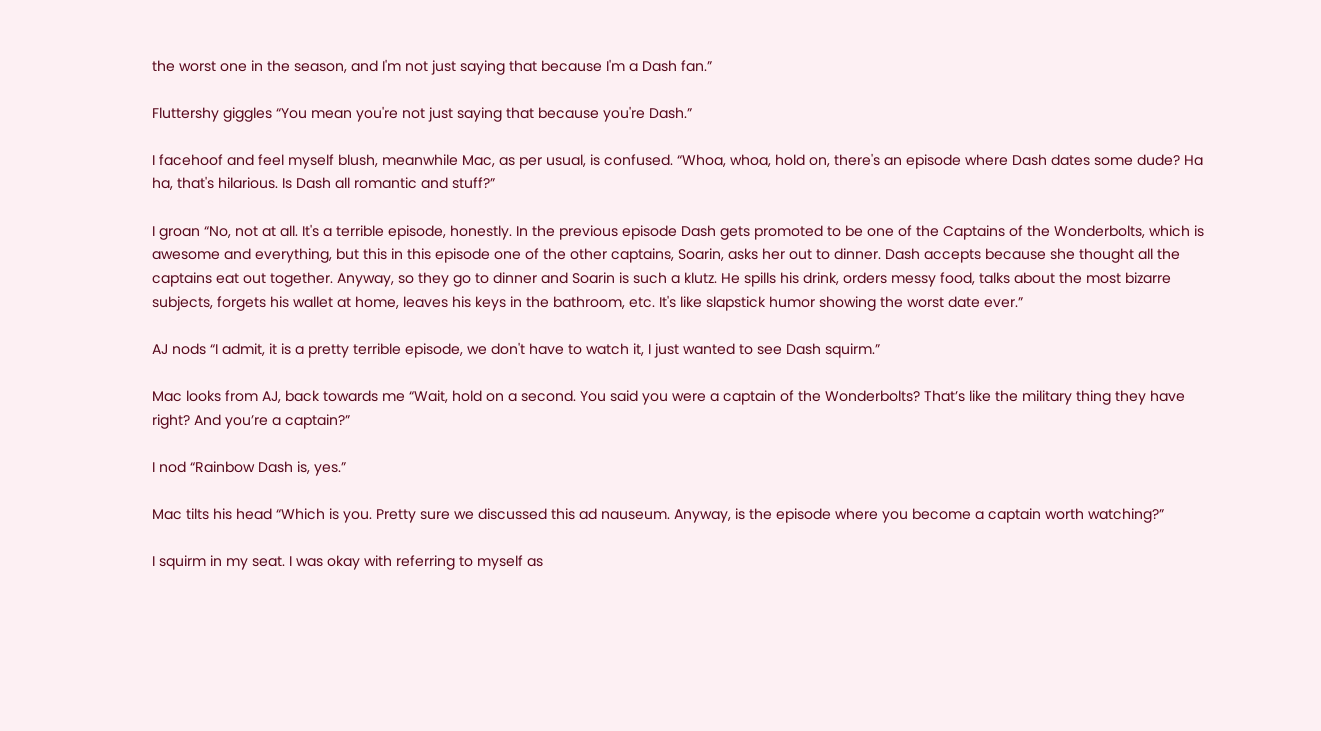the worst one in the season, and I'm not just saying that because I'm a Dash fan.”

Fluttershy giggles “You mean you're not just saying that because you're Dash.”

I facehoof and feel myself blush, meanwhile Mac, as per usual, is confused. “Whoa, whoa, hold on, there's an episode where Dash dates some dude? Ha ha, that's hilarious. Is Dash all romantic and stuff?”

I groan “No, not at all. It's a terrible episode, honestly. In the previous episode Dash gets promoted to be one of the Captains of the Wonderbolts, which is awesome and everything, but this in this episode one of the other captains, Soarin, asks her out to dinner. Dash accepts because she thought all the captains eat out together. Anyway, so they go to dinner and Soarin is such a klutz. He spills his drink, orders messy food, talks about the most bizarre subjects, forgets his wallet at home, leaves his keys in the bathroom, etc. It's like slapstick humor showing the worst date ever.”

AJ nods “I admit, it is a pretty terrible episode, we don't have to watch it, I just wanted to see Dash squirm.”

Mac looks from AJ, back towards me “Wait, hold on a second. You said you were a captain of the Wonderbolts? That’s like the military thing they have right? And you’re a captain?”

I nod “Rainbow Dash is, yes.”

Mac tilts his head “Which is you. Pretty sure we discussed this ad nauseum. Anyway, is the episode where you become a captain worth watching?”

I squirm in my seat. I was okay with referring to myself as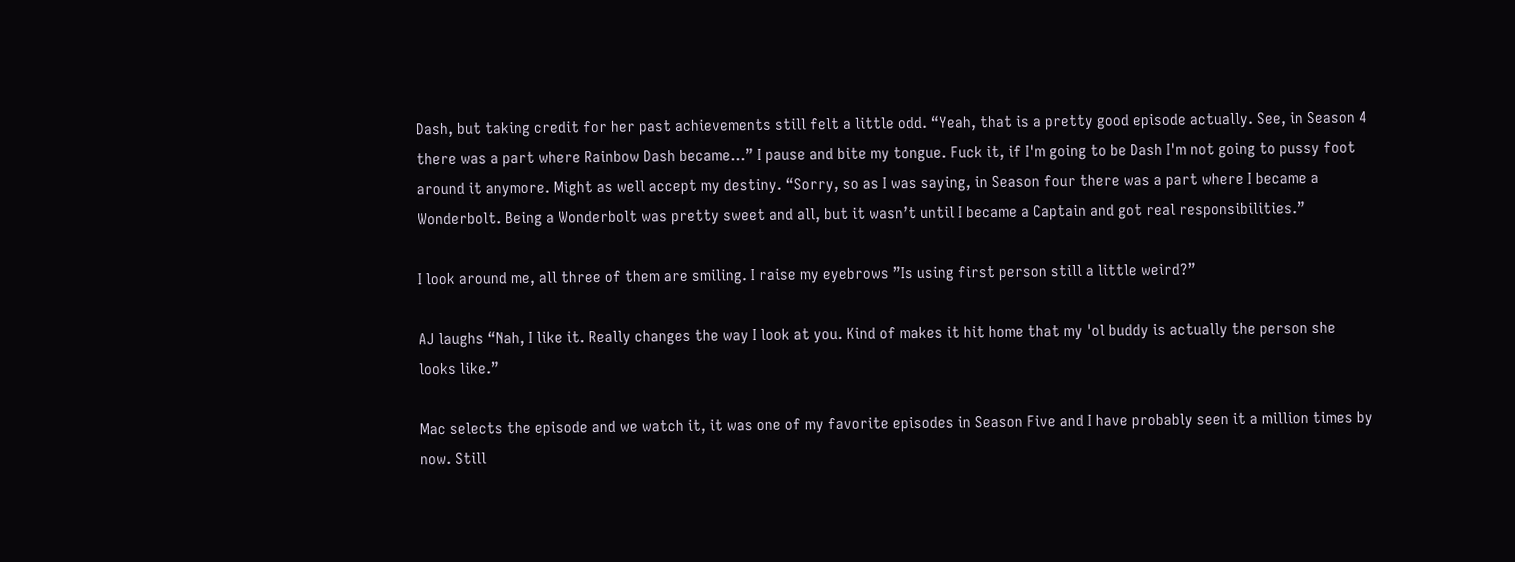Dash, but taking credit for her past achievements still felt a little odd. “Yeah, that is a pretty good episode actually. See, in Season 4 there was a part where Rainbow Dash became...” I pause and bite my tongue. Fuck it, if I'm going to be Dash I'm not going to pussy foot around it anymore. Might as well accept my destiny. “Sorry, so as I was saying, in Season four there was a part where I became a Wonderbolt. Being a Wonderbolt was pretty sweet and all, but it wasn’t until I became a Captain and got real responsibilities.”

I look around me, all three of them are smiling. I raise my eyebrows ”Is using first person still a little weird?”

AJ laughs “Nah, I like it. Really changes the way I look at you. Kind of makes it hit home that my 'ol buddy is actually the person she looks like.”

Mac selects the episode and we watch it, it was one of my favorite episodes in Season Five and I have probably seen it a million times by now. Still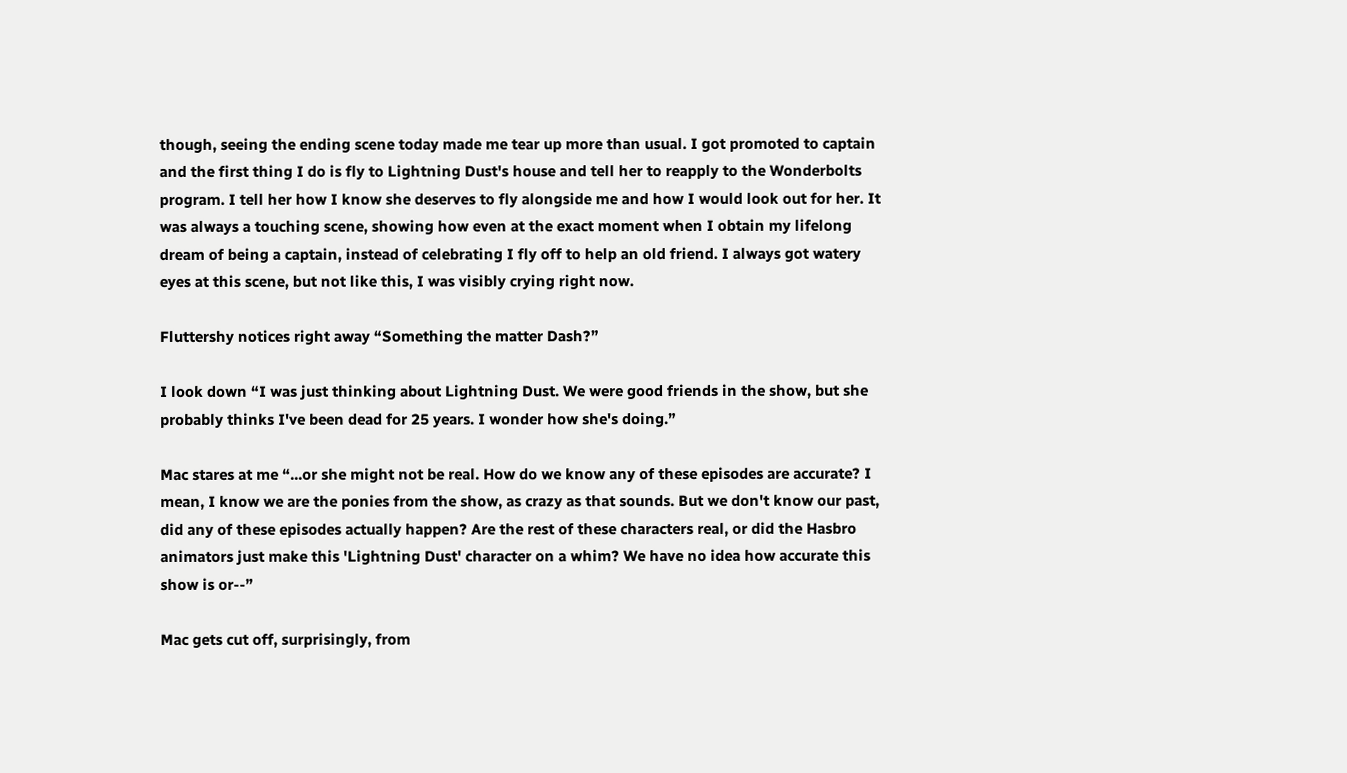though, seeing the ending scene today made me tear up more than usual. I got promoted to captain and the first thing I do is fly to Lightning Dust's house and tell her to reapply to the Wonderbolts program. I tell her how I know she deserves to fly alongside me and how I would look out for her. It was always a touching scene, showing how even at the exact moment when I obtain my lifelong dream of being a captain, instead of celebrating I fly off to help an old friend. I always got watery eyes at this scene, but not like this, I was visibly crying right now.

Fluttershy notices right away “Something the matter Dash?”

I look down “I was just thinking about Lightning Dust. We were good friends in the show, but she probably thinks I've been dead for 25 years. I wonder how she's doing.”

Mac stares at me “...or she might not be real. How do we know any of these episodes are accurate? I mean, I know we are the ponies from the show, as crazy as that sounds. But we don't know our past, did any of these episodes actually happen? Are the rest of these characters real, or did the Hasbro animators just make this 'Lightning Dust' character on a whim? We have no idea how accurate this show is or--”

Mac gets cut off, surprisingly, from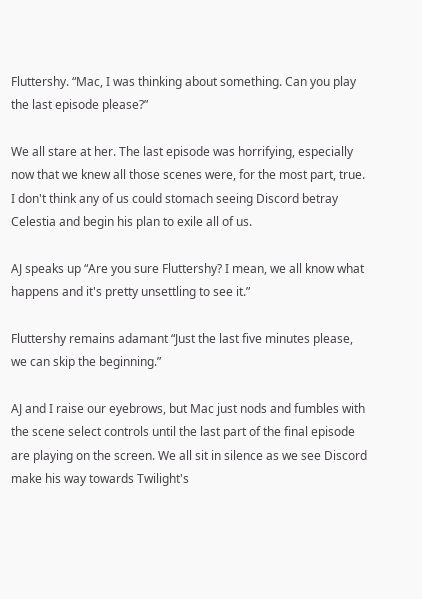Fluttershy. “Mac, I was thinking about something. Can you play the last episode please?”

We all stare at her. The last episode was horrifying, especially now that we knew all those scenes were, for the most part, true. I don't think any of us could stomach seeing Discord betray Celestia and begin his plan to exile all of us.

AJ speaks up “Are you sure Fluttershy? I mean, we all know what happens and it's pretty unsettling to see it.”

Fluttershy remains adamant “Just the last five minutes please, we can skip the beginning.”

AJ and I raise our eyebrows, but Mac just nods and fumbles with the scene select controls until the last part of the final episode are playing on the screen. We all sit in silence as we see Discord make his way towards Twilight's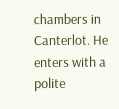chambers in Canterlot. He enters with a polite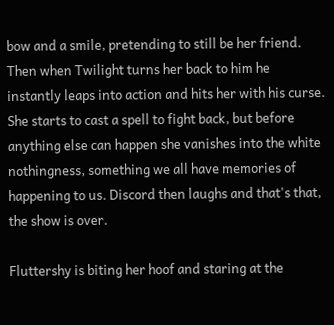bow and a smile, pretending to still be her friend. Then when Twilight turns her back to him he instantly leaps into action and hits her with his curse. She starts to cast a spell to fight back, but before anything else can happen she vanishes into the white nothingness, something we all have memories of happening to us. Discord then laughs and that's that, the show is over.

Fluttershy is biting her hoof and staring at the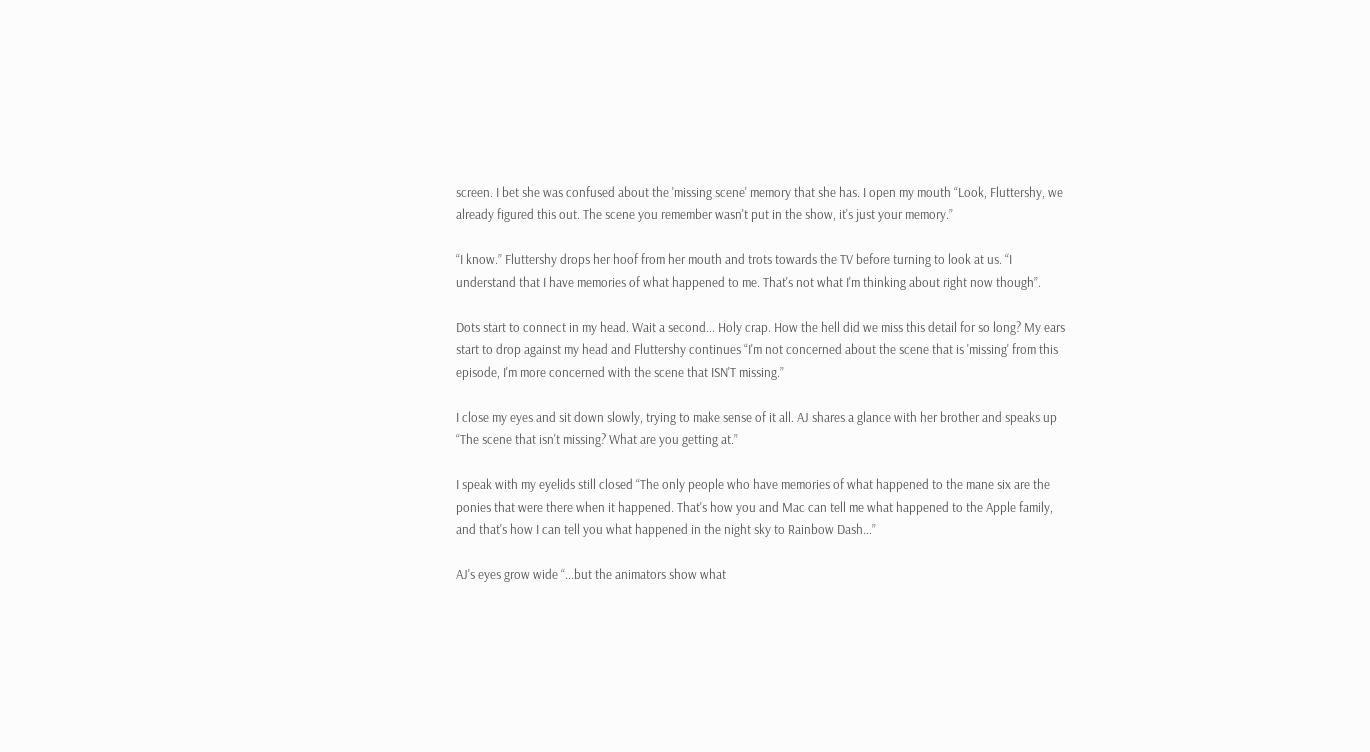screen. I bet she was confused about the 'missing scene' memory that she has. I open my mouth “Look, Fluttershy, we already figured this out. The scene you remember wasn't put in the show, it's just your memory.”

“I know.” Fluttershy drops her hoof from her mouth and trots towards the TV before turning to look at us. “I understand that I have memories of what happened to me. That's not what I'm thinking about right now though”.

Dots start to connect in my head. Wait a second... Holy crap. How the hell did we miss this detail for so long? My ears start to drop against my head and Fluttershy continues “I'm not concerned about the scene that is 'missing' from this episode, I'm more concerned with the scene that ISN'T missing.”

I close my eyes and sit down slowly, trying to make sense of it all. AJ shares a glance with her brother and speaks up “The scene that isn't missing? What are you getting at.”

I speak with my eyelids still closed “The only people who have memories of what happened to the mane six are the ponies that were there when it happened. That's how you and Mac can tell me what happened to the Apple family, and that's how I can tell you what happened in the night sky to Rainbow Dash...”

AJ's eyes grow wide “...but the animators show what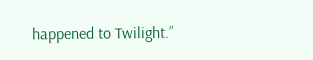happened to Twilight.”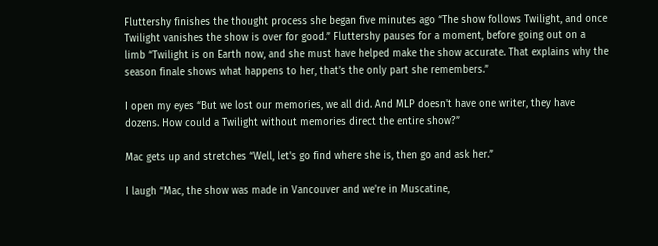Fluttershy finishes the thought process she began five minutes ago “The show follows Twilight, and once Twilight vanishes the show is over for good.” Fluttershy pauses for a moment, before going out on a limb “Twilight is on Earth now, and she must have helped make the show accurate. That explains why the season finale shows what happens to her, that’s the only part she remembers.”

I open my eyes “But we lost our memories, we all did. And MLP doesn't have one writer, they have dozens. How could a Twilight without memories direct the entire show?”

Mac gets up and stretches “Well, let's go find where she is, then go and ask her.”

I laugh “Mac, the show was made in Vancouver and we're in Muscatine,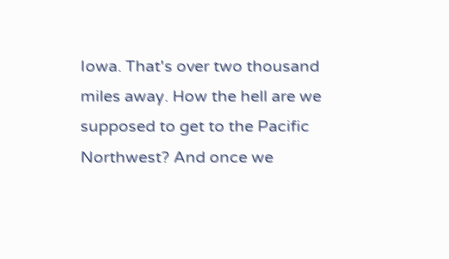Iowa. That's over two thousand miles away. How the hell are we supposed to get to the Pacific Northwest? And once we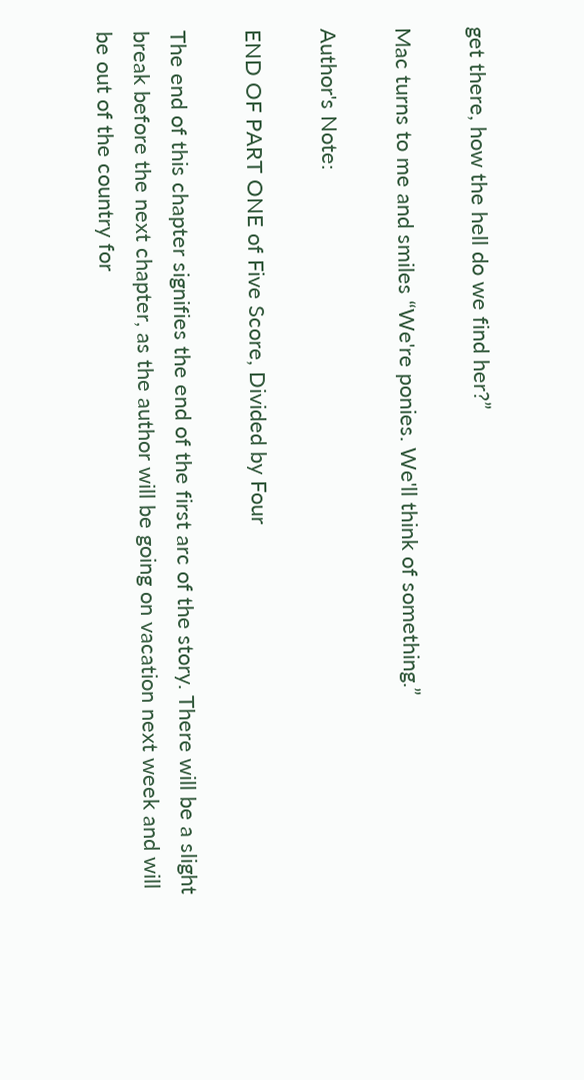get there, how the hell do we find her?”

Mac turns to me and smiles “We're ponies. We'll think of something.”

Author's Note:

END OF PART ONE of Five Score, Divided by Four

The end of this chapter signifies the end of the first arc of the story. There will be a slight break before the next chapter, as the author will be going on vacation next week and will be out of the country for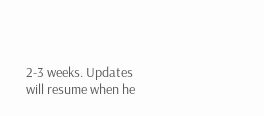2-3 weeks. Updates will resume when he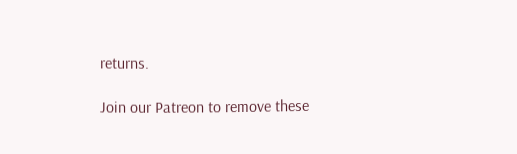returns.

Join our Patreon to remove these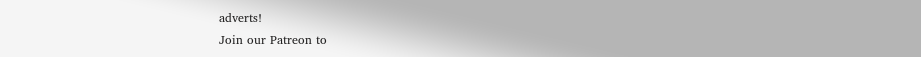adverts!
Join our Patreon to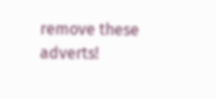remove these adverts!